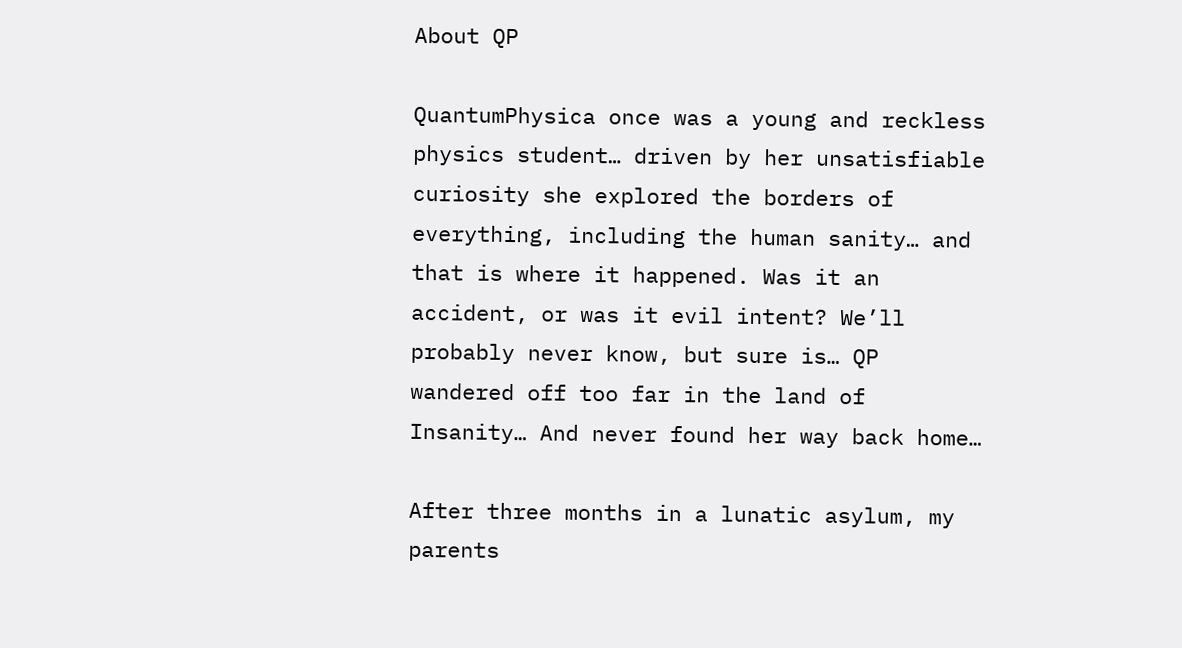About QP

QuantumPhysica once was a young and reckless physics student… driven by her unsatisfiable curiosity she explored the borders of everything, including the human sanity… and that is where it happened. Was it an accident, or was it evil intent? We’ll probably never know, but sure is… QP wandered off too far in the land of Insanity… And never found her way back home…

After three months in a lunatic asylum, my parents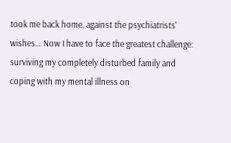took me back home, against the psychiatrists’ wishes… Now I have to face the greatest challenge: surviving my completely disturbed family and coping with my mental illness on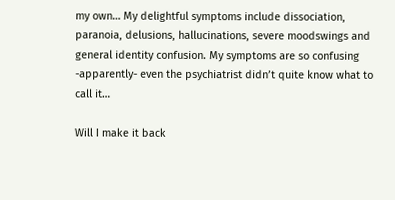my own… My delightful symptoms include dissociation, paranoia, delusions, hallucinations, severe moodswings and general identity confusion. My symptoms are so confusing -apparently- even the psychiatrist didn’t quite know what to call it…

Will I make it back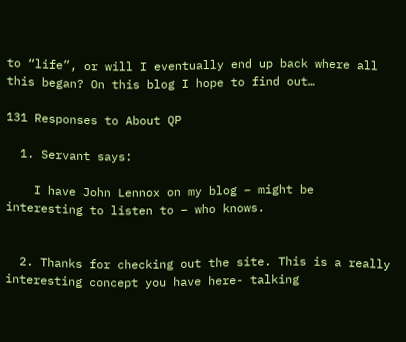to “life”, or will I eventually end up back where all this began? On this blog I hope to find out…

131 Responses to About QP

  1. Servant says:

    I have John Lennox on my blog – might be interesting to listen to – who knows.


  2. Thanks for checking out the site. This is a really interesting concept you have here- talking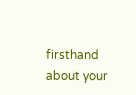firsthand about your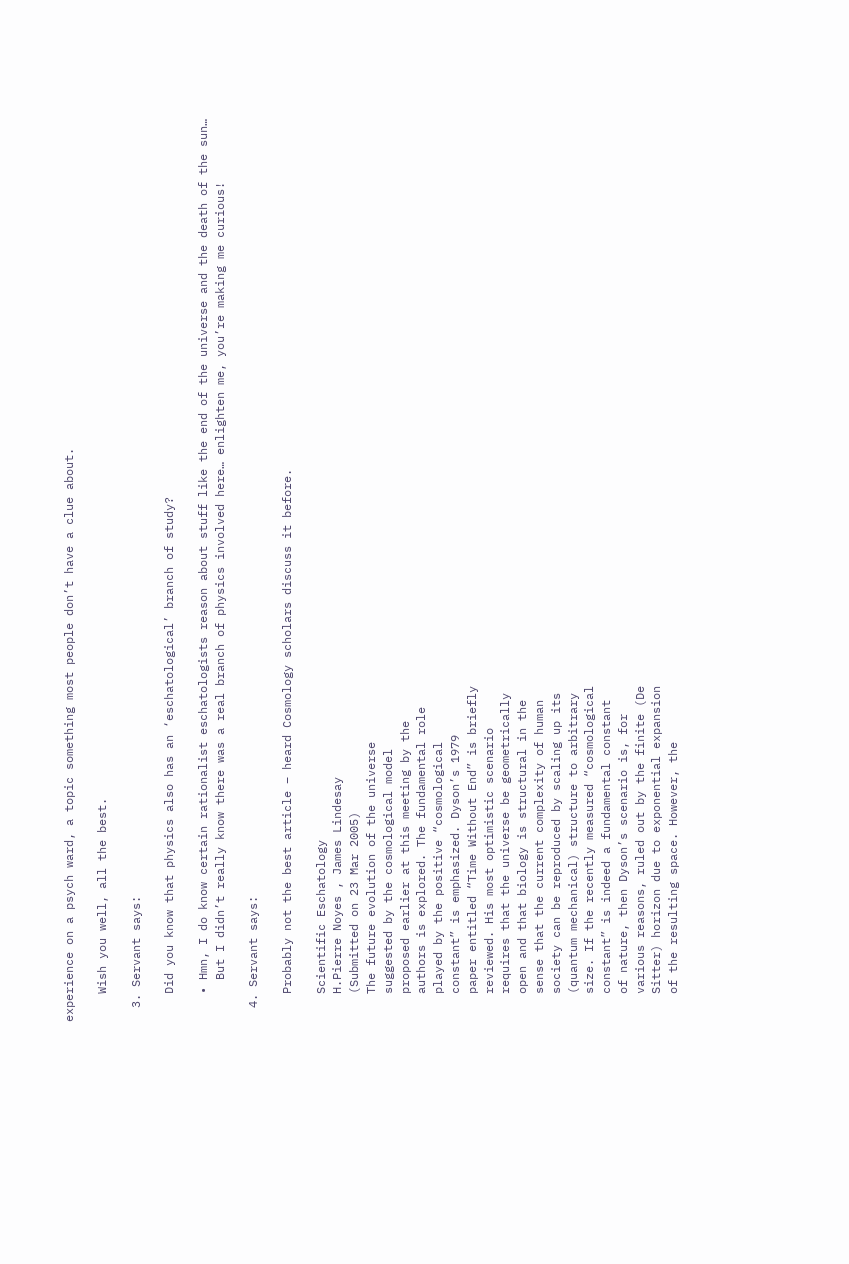experience on a psych ward, a topic something most people don’t have a clue about.

    Wish you well, all the best.

  3. Servant says:

    Did you know that physics also has an ‘eschatological’ branch of study?

    • Hmn, I do know certain rationalist eschatologists reason about stuff like the end of the universe and the death of the sun…
      But I didn’t really know there was a real branch of physics involved here… enlighten me, you’re making me curious!

  4. Servant says:

    Probably not the best article – heard Cosmology scholars discuss it before.

    Scientific Eschatology
    H.Pierre Noyes , James Lindesay
    (Submitted on 23 Mar 2005)
    The future evolution of the universe
    suggested by the cosmological model
    proposed earlier at this meeting by the
    authors is explored. The fundamental role
    played by the positive “cosmological
    constant” is emphasized. Dyson’s 1979
    paper entitled “Time Without End” is briefly
    reviewed. His most optimistic scenario
    requires that the universe be geometrically
    open and that biology is structural in the
    sense that the current complexity of human
    society can be reproduced by scaling up its
    (quantum mechanical) structure to arbitrary
    size. If the recently measured “cosmological
    constant” is indeed a fundamental constant
    of nature, then Dyson’s scenario is, for
    various reasons, ruled out by the finite (De
    Sitter) horizon due to exponential expansion
    of the resulting space. However, the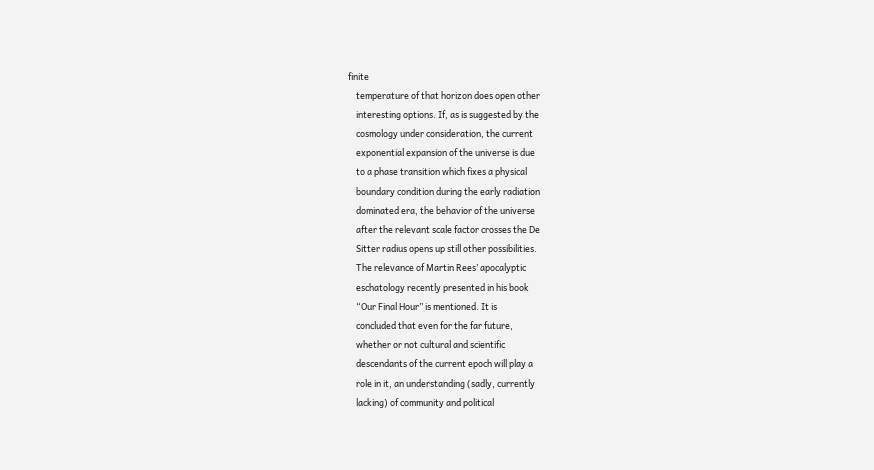finite
    temperature of that horizon does open other
    interesting options. If, as is suggested by the
    cosmology under consideration, the current
    exponential expansion of the universe is due
    to a phase transition which fixes a physical
    boundary condition during the early radiation
    dominated era, the behavior of the universe
    after the relevant scale factor crosses the De
    Sitter radius opens up still other possibilities.
    The relevance of Martin Rees’ apocalyptic
    eschatology recently presented in his book
    “Our Final Hour” is mentioned. It is
    concluded that even for the far future,
    whether or not cultural and scientific
    descendants of the current epoch will play a
    role in it, an understanding (sadly, currently
    lacking) of community and political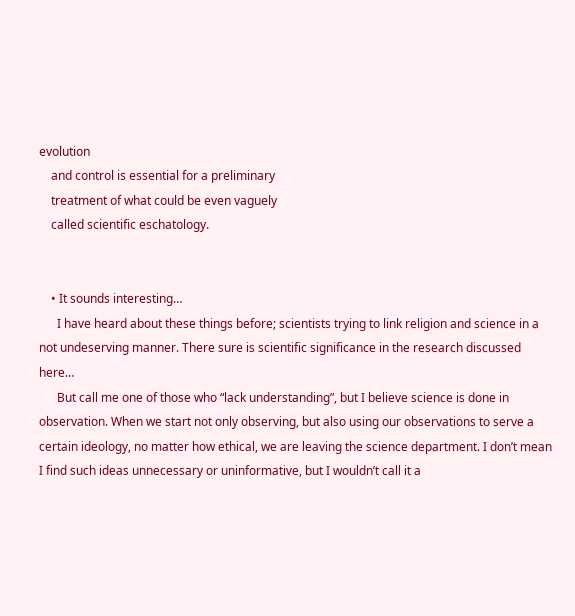evolution
    and control is essential for a preliminary
    treatment of what could be even vaguely
    called scientific eschatology.


    • It sounds interesting…
      I have heard about these things before; scientists trying to link religion and science in a not undeserving manner. There sure is scientific significance in the research discussed here…
      But call me one of those who “lack understanding”, but I believe science is done in observation. When we start not only observing, but also using our observations to serve a certain ideology, no matter how ethical, we are leaving the science department. I don’t mean I find such ideas unnecessary or uninformative, but I wouldn’t call it a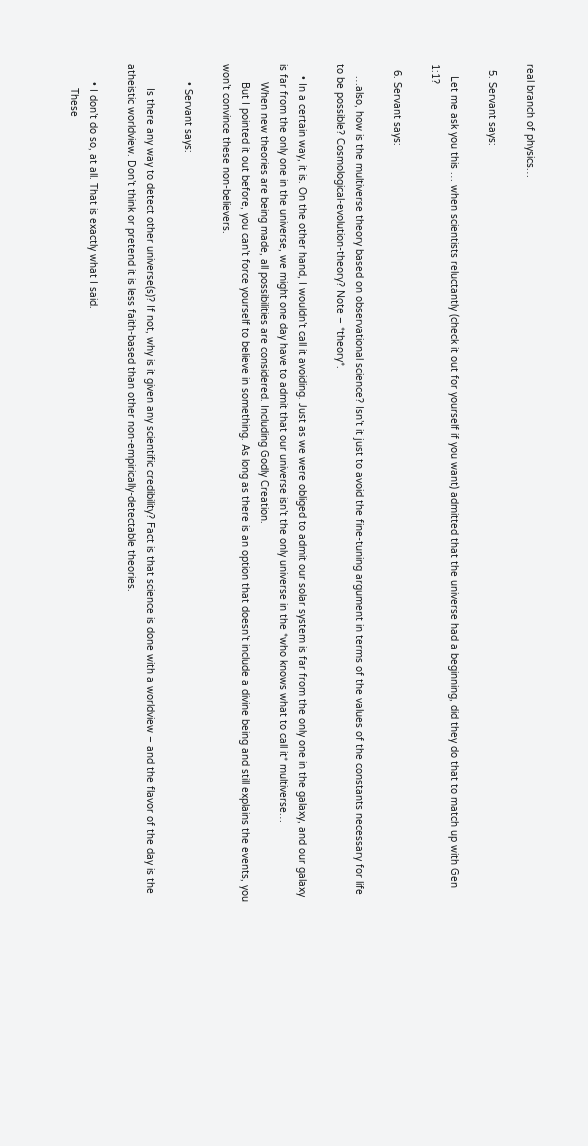real branch of physics…

  5. Servant says:

    Let me ask you this … when scientists reluctantly (check it out for yourself if you want) admitted that the universe had a beginning, did they do that to match up with Gen 1:1?

  6. Servant says:

    …also, how is the multiverse theory based on observational science? Isn’t it just to avoid the fine-tuning argument in terms of the values of the constants necessary for life to be possible? Cosmological-evolution-theory? Note – *theory*.

    • In a certain way, it is. On the other hand, I wouldn’t call it avoiding. Just as we were obliged to admit our solar system is far from the only one in the galaxy, and our galaxy is far from the only one in the universe, we might one day have to admit that our universe isn’t the only universe in the *who knows what to call it* multiverse…
      When new theories are being made, all possibilities are considered. Including Godly Creation.
      But I pointed it out before, you can’t force yourself to believe in something. As long as there is an option that doesn’t include a divine being and still explains the events, you won’t convince these non-believers.

      • Servant says:

        Is there any way to detect other universe(s)? If not, why is it given any scientific credibility? Fact is that science is done with a worldview – and the flavor of the day is the atheistic worldview. Don’t think or pretend it is less faith-based than other non-empirically-detectable theories.

      • I don’t do so, at all. That is exactly what I said.
        These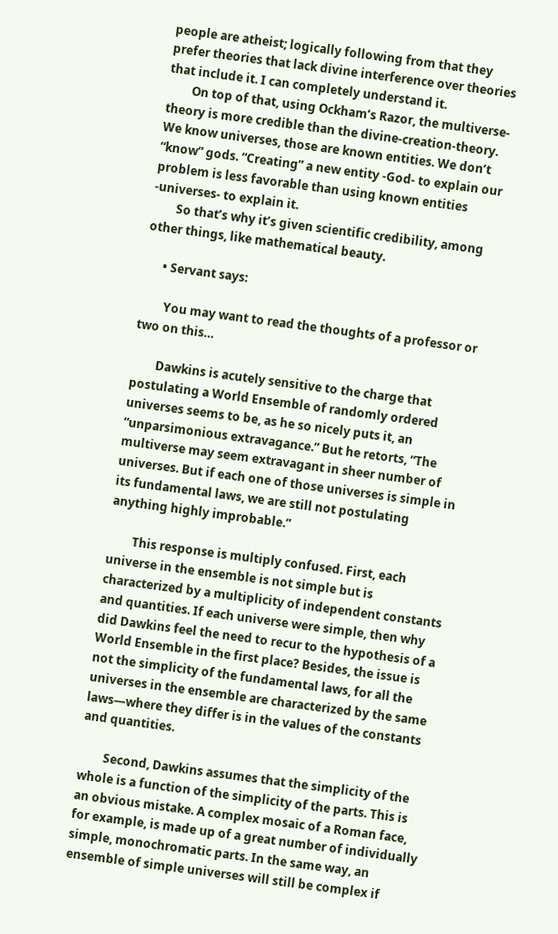people are atheist; logically following from that they prefer theories that lack divine interference over theories that include it. I can completely understand it.
        On top of that, using Ockham’s Razor, the multiverse-theory is more credible than the divine-creation-theory. We know universes, those are known entities. We don’t “know” gods. “Creating” a new entity -God- to explain our problem is less favorable than using known entities -universes- to explain it.
        So that’s why it’s given scientific credibility, among other things, like mathematical beauty.

      • Servant says:

        You may want to read the thoughts of a professor or two on this…

        Dawkins is acutely sensitive to the charge that postulating a World Ensemble of randomly ordered universes seems to be, as he so nicely puts it, an “unparsimonious extravagance.” But he retorts, “The multiverse may seem extravagant in sheer number of universes. But if each one of those universes is simple in its fundamental laws, we are still not postulating anything highly improbable.”

        This response is multiply confused. First, each universe in the ensemble is not simple but is characterized by a multiplicity of independent constants and quantities. If each universe were simple, then why did Dawkins feel the need to recur to the hypothesis of a World Ensemble in the first place? Besides, the issue is not the simplicity of the fundamental laws, for all the universes in the ensemble are characterized by the same laws—where they differ is in the values of the constants and quantities.

        Second, Dawkins assumes that the simplicity of the whole is a function of the simplicity of the parts. This is an obvious mistake. A complex mosaic of a Roman face, for example, is made up of a great number of individually simple, monochromatic parts. In the same way, an ensemble of simple universes will still be complex if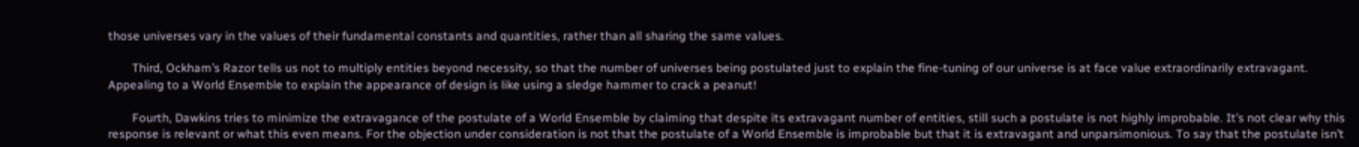those universes vary in the values of their fundamental constants and quantities, rather than all sharing the same values.

        Third, Ockham’s Razor tells us not to multiply entities beyond necessity, so that the number of universes being postulated just to explain the fine-tuning of our universe is at face value extraordinarily extravagant. Appealing to a World Ensemble to explain the appearance of design is like using a sledge hammer to crack a peanut!

        Fourth, Dawkins tries to minimize the extravagance of the postulate of a World Ensemble by claiming that despite its extravagant number of entities, still such a postulate is not highly improbable. It’s not clear why this response is relevant or what this even means. For the objection under consideration is not that the postulate of a World Ensemble is improbable but that it is extravagant and unparsimonious. To say that the postulate isn’t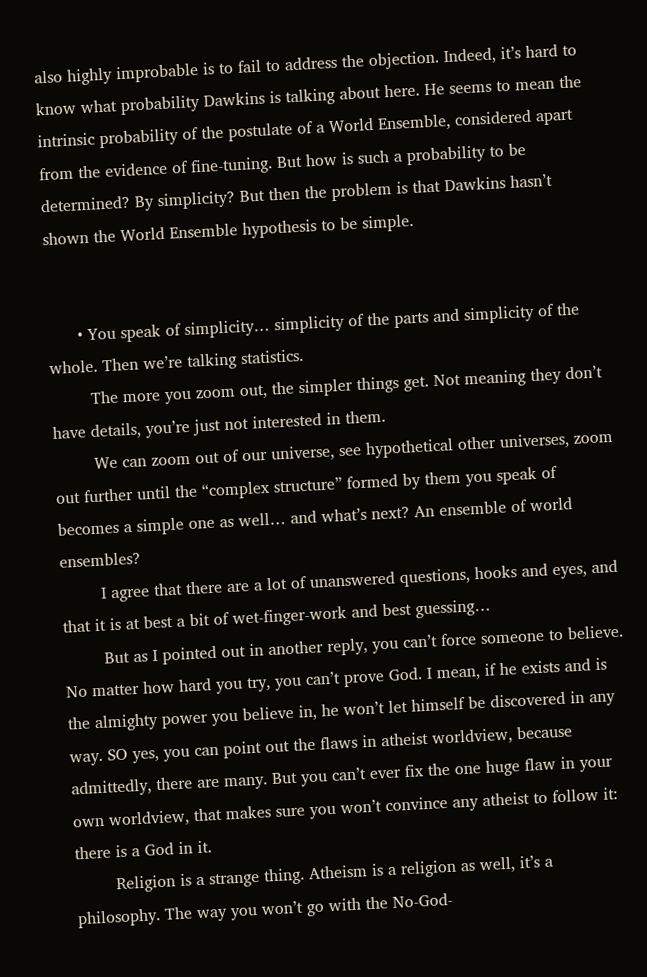also highly improbable is to fail to address the objection. Indeed, it’s hard to know what probability Dawkins is talking about here. He seems to mean the intrinsic probability of the postulate of a World Ensemble, considered apart from the evidence of fine-tuning. But how is such a probability to be determined? By simplicity? But then the problem is that Dawkins hasn’t shown the World Ensemble hypothesis to be simple.


      • You speak of simplicity… simplicity of the parts and simplicity of the whole. Then we’re talking statistics.
        The more you zoom out, the simpler things get. Not meaning they don’t have details, you’re just not interested in them.
        We can zoom out of our universe, see hypothetical other universes, zoom out further until the “complex structure” formed by them you speak of becomes a simple one as well… and what’s next? An ensemble of world ensembles?
        I agree that there are a lot of unanswered questions, hooks and eyes, and that it is at best a bit of wet-finger-work and best guessing…
        But as I pointed out in another reply, you can’t force someone to believe. No matter how hard you try, you can’t prove God. I mean, if he exists and is the almighty power you believe in, he won’t let himself be discovered in any way. SO yes, you can point out the flaws in atheist worldview, because admittedly, there are many. But you can’t ever fix the one huge flaw in your own worldview, that makes sure you won’t convince any atheist to follow it: there is a God in it.
        Religion is a strange thing. Atheism is a religion as well, it’s a philosophy. The way you won’t go with the No-God-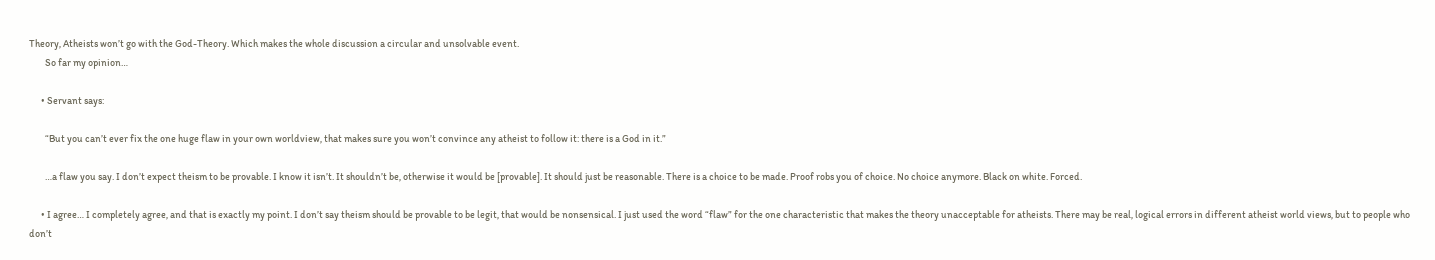Theory, Atheists won’t go with the God-Theory. Which makes the whole discussion a circular and unsolvable event.
        So far my opinion…

      • Servant says:

        “But you can’t ever fix the one huge flaw in your own worldview, that makes sure you won’t convince any atheist to follow it: there is a God in it.”

        …a flaw you say. I don’t expect theism to be provable. I know it isn’t. It shouldn’t be, otherwise it would be [provable]. It should just be reasonable. There is a choice to be made. Proof robs you of choice. No choice anymore. Black on white. Forced.

      • I agree… I completely agree, and that is exactly my point. I don’t say theism should be provable to be legit, that would be nonsensical. I just used the word “flaw” for the one characteristic that makes the theory unacceptable for atheists. There may be real, logical errors in different atheist world views, but to people who don’t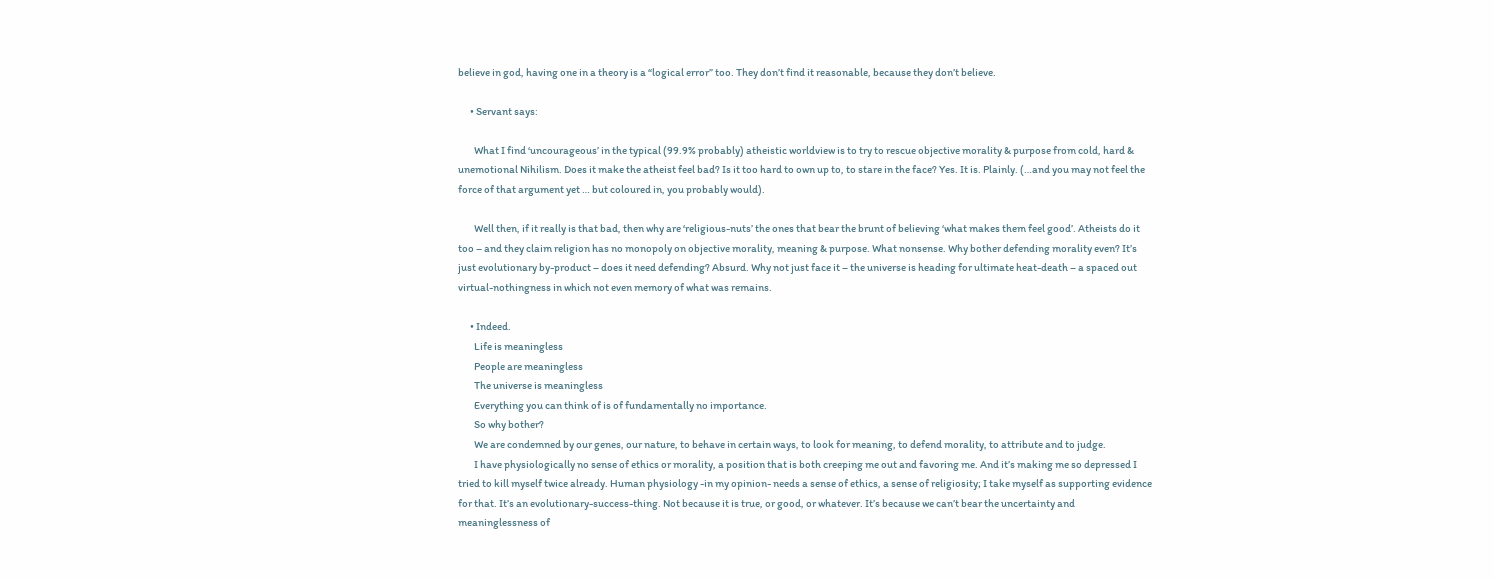believe in god, having one in a theory is a “logical error” too. They don’t find it reasonable, because they don’t believe.

      • Servant says:

        What I find ‘uncourageous’ in the typical (99.9% probably) atheistic worldview is to try to rescue objective morality & purpose from cold, hard & unemotional Nihilism. Does it make the atheist feel bad? Is it too hard to own up to, to stare in the face? Yes. It is. Plainly. (…and you may not feel the force of that argument yet … but coloured in, you probably would).

        Well then, if it really is that bad, then why are ‘religious-nuts’ the ones that bear the brunt of believing ‘what makes them feel good’. Atheists do it too – and they claim religion has no monopoly on objective morality, meaning & purpose. What nonsense. Why bother defending morality even? It’s just evolutionary by-product – does it need defending? Absurd. Why not just face it – the universe is heading for ultimate heat-death – a spaced out virtual-nothingness in which not even memory of what was remains.

      • Indeed.
        Life is meaningless
        People are meaningless
        The universe is meaningless
        Everything you can think of is of fundamentally no importance.
        So why bother?
        We are condemned by our genes, our nature, to behave in certain ways, to look for meaning, to defend morality, to attribute and to judge.
        I have physiologically no sense of ethics or morality, a position that is both creeping me out and favoring me. And it’s making me so depressed I tried to kill myself twice already. Human physiology -in my opinion- needs a sense of ethics, a sense of religiosity; I take myself as supporting evidence for that. It’s an evolutionary-success-thing. Not because it is true, or good, or whatever. It’s because we can’t bear the uncertainty and meaninglessness of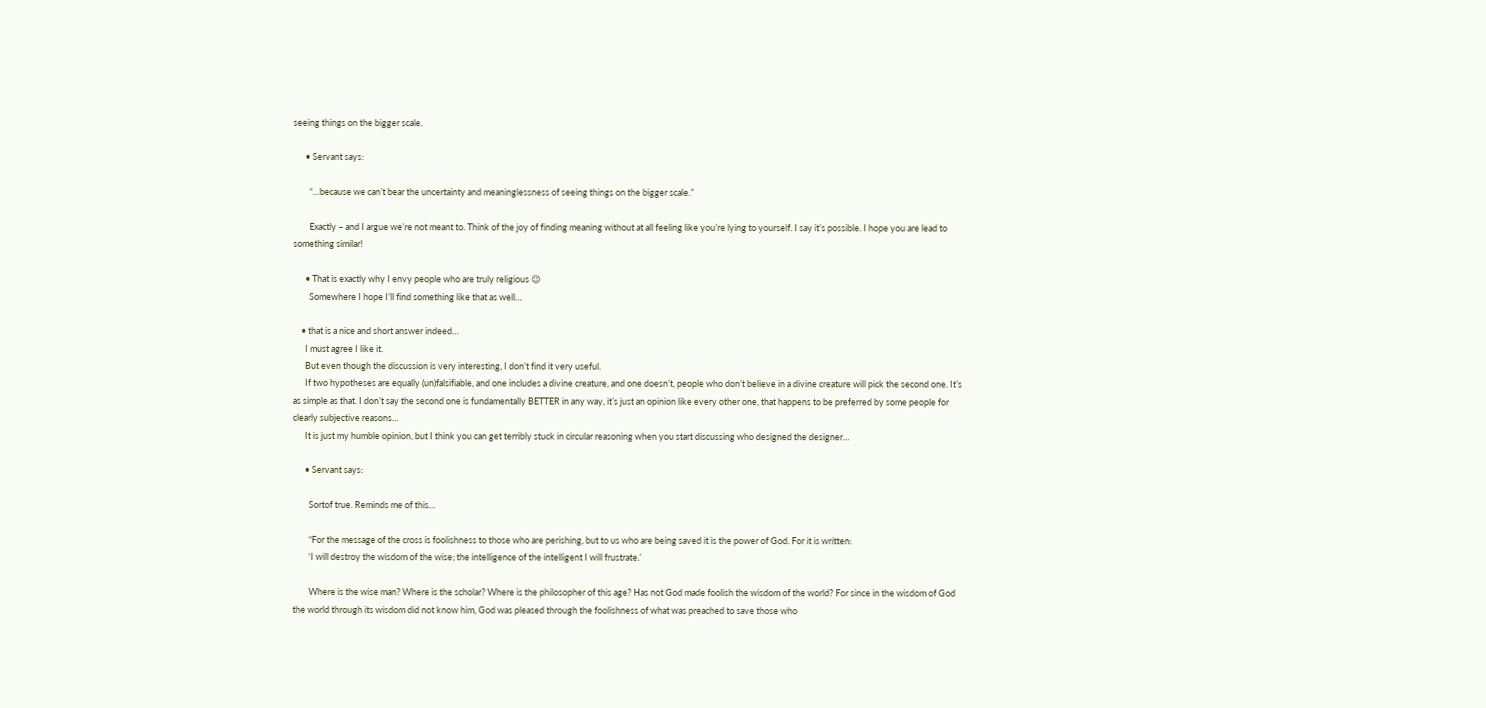seeing things on the bigger scale.

      • Servant says:

        “…because we can’t bear the uncertainty and meaninglessness of seeing things on the bigger scale.”

        Exactly – and I argue we’re not meant to. Think of the joy of finding meaning without at all feeling like you’re lying to yourself. I say it’s possible. I hope you are lead to something similar!

      • That is exactly why I envy people who are truly religious 😉
        Somewhere I hope I’ll find something like that as well…

    • that is a nice and short answer indeed…
      I must agree I like it.
      But even though the discussion is very interesting, I don’t find it very useful.
      If two hypotheses are equally (un)falsifiable, and one includes a divine creature, and one doesn’t, people who don’t believe in a divine creature will pick the second one. It’s as simple as that. I don’t say the second one is fundamentally BETTER in any way, it’s just an opinion like every other one, that happens to be preferred by some people for clearly subjective reasons…
      It is just my humble opinion, but I think you can get terribly stuck in circular reasoning when you start discussing who designed the designer…

      • Servant says:

        Sortof true. Reminds me of this…

        “For the message of the cross is foolishness to those who are perishing, but to us who are being saved it is the power of God. For it is written:
        ‘I will destroy the wisdom of the wise; the intelligence of the intelligent I will frustrate.’

        Where is the wise man? Where is the scholar? Where is the philosopher of this age? Has not God made foolish the wisdom of the world? For since in the wisdom of God the world through its wisdom did not know him, God was pleased through the foolishness of what was preached to save those who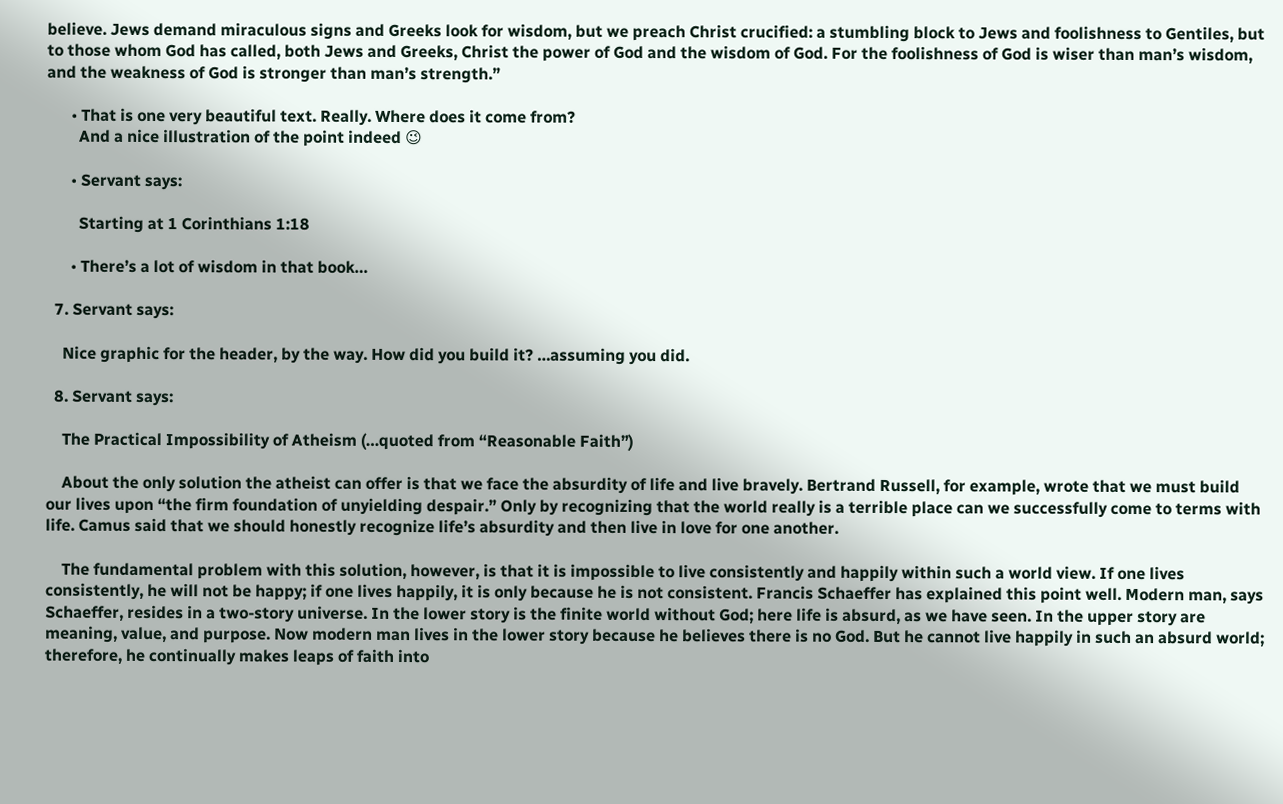believe. Jews demand miraculous signs and Greeks look for wisdom, but we preach Christ crucified: a stumbling block to Jews and foolishness to Gentiles, but to those whom God has called, both Jews and Greeks, Christ the power of God and the wisdom of God. For the foolishness of God is wiser than man’s wisdom, and the weakness of God is stronger than man’s strength.”

      • That is one very beautiful text. Really. Where does it come from?
        And a nice illustration of the point indeed 😉

      • Servant says:

        Starting at 1 Corinthians 1:18

      • There’s a lot of wisdom in that book…

  7. Servant says:

    Nice graphic for the header, by the way. How did you build it? …assuming you did.

  8. Servant says:

    The Practical Impossibility of Atheism (…quoted from “Reasonable Faith”)

    About the only solution the atheist can offer is that we face the absurdity of life and live bravely. Bertrand Russell, for example, wrote that we must build our lives upon “the firm foundation of unyielding despair.” Only by recognizing that the world really is a terrible place can we successfully come to terms with life. Camus said that we should honestly recognize life’s absurdity and then live in love for one another.

    The fundamental problem with this solution, however, is that it is impossible to live consistently and happily within such a world view. If one lives consistently, he will not be happy; if one lives happily, it is only because he is not consistent. Francis Schaeffer has explained this point well. Modern man, says Schaeffer, resides in a two-story universe. In the lower story is the finite world without God; here life is absurd, as we have seen. In the upper story are meaning, value, and purpose. Now modern man lives in the lower story because he believes there is no God. But he cannot live happily in such an absurd world; therefore, he continually makes leaps of faith into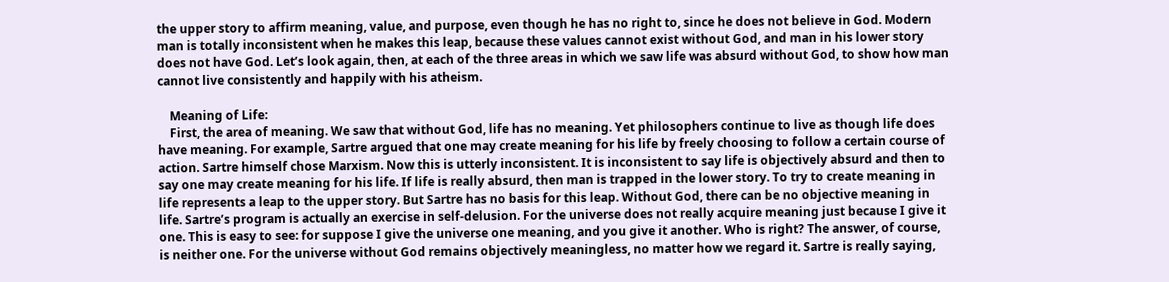the upper story to affirm meaning, value, and purpose, even though he has no right to, since he does not believe in God. Modern man is totally inconsistent when he makes this leap, because these values cannot exist without God, and man in his lower story does not have God. Let’s look again, then, at each of the three areas in which we saw life was absurd without God, to show how man cannot live consistently and happily with his atheism.

    Meaning of Life:
    First, the area of meaning. We saw that without God, life has no meaning. Yet philosophers continue to live as though life does have meaning. For example, Sartre argued that one may create meaning for his life by freely choosing to follow a certain course of action. Sartre himself chose Marxism. Now this is utterly inconsistent. It is inconsistent to say life is objectively absurd and then to say one may create meaning for his life. If life is really absurd, then man is trapped in the lower story. To try to create meaning in life represents a leap to the upper story. But Sartre has no basis for this leap. Without God, there can be no objective meaning in life. Sartre’s program is actually an exercise in self-delusion. For the universe does not really acquire meaning just because I give it one. This is easy to see: for suppose I give the universe one meaning, and you give it another. Who is right? The answer, of course, is neither one. For the universe without God remains objectively meaningless, no matter how we regard it. Sartre is really saying,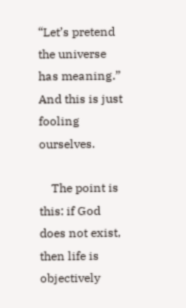“Let’s pretend the universe has meaning.” And this is just fooling ourselves.

    The point is this: if God does not exist, then life is objectively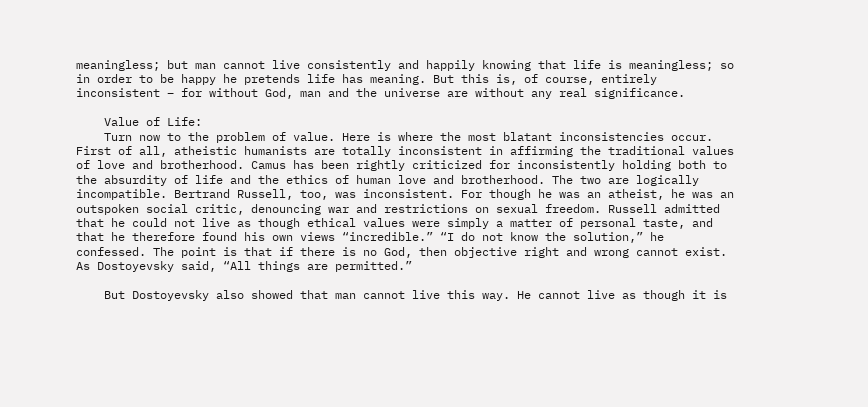meaningless; but man cannot live consistently and happily knowing that life is meaningless; so in order to be happy he pretends life has meaning. But this is, of course, entirely inconsistent – for without God, man and the universe are without any real significance.

    Value of Life:
    Turn now to the problem of value. Here is where the most blatant inconsistencies occur. First of all, atheistic humanists are totally inconsistent in affirming the traditional values of love and brotherhood. Camus has been rightly criticized for inconsistently holding both to the absurdity of life and the ethics of human love and brotherhood. The two are logically incompatible. Bertrand Russell, too, was inconsistent. For though he was an atheist, he was an outspoken social critic, denouncing war and restrictions on sexual freedom. Russell admitted that he could not live as though ethical values were simply a matter of personal taste, and that he therefore found his own views “incredible.” “I do not know the solution,” he confessed. The point is that if there is no God, then objective right and wrong cannot exist. As Dostoyevsky said, “All things are permitted.”

    But Dostoyevsky also showed that man cannot live this way. He cannot live as though it is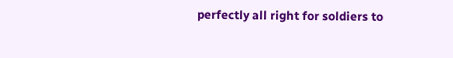perfectly all right for soldiers to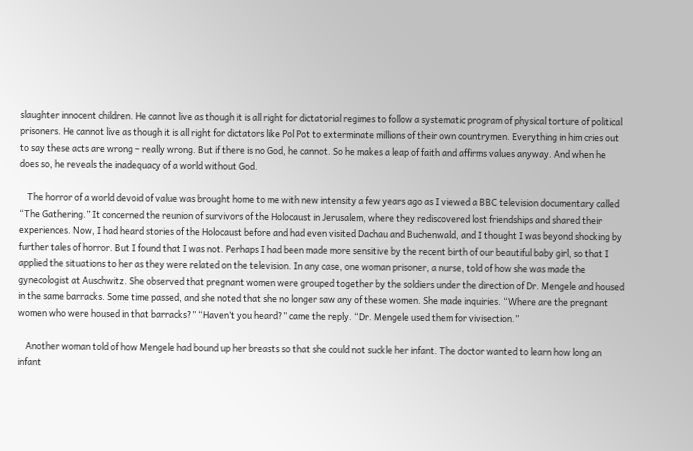slaughter innocent children. He cannot live as though it is all right for dictatorial regimes to follow a systematic program of physical torture of political prisoners. He cannot live as though it is all right for dictators like Pol Pot to exterminate millions of their own countrymen. Everything in him cries out to say these acts are wrong – really wrong. But if there is no God, he cannot. So he makes a leap of faith and affirms values anyway. And when he does so, he reveals the inadequacy of a world without God.

    The horror of a world devoid of value was brought home to me with new intensity a few years ago as I viewed a BBC television documentary called “The Gathering.” It concerned the reunion of survivors of the Holocaust in Jerusalem, where they rediscovered lost friendships and shared their experiences. Now, I had heard stories of the Holocaust before and had even visited Dachau and Buchenwald, and I thought I was beyond shocking by further tales of horror. But I found that I was not. Perhaps I had been made more sensitive by the recent birth of our beautiful baby girl, so that I applied the situations to her as they were related on the television. In any case, one woman prisoner, a nurse, told of how she was made the gynecologist at Auschwitz. She observed that pregnant women were grouped together by the soldiers under the direction of Dr. Mengele and housed in the same barracks. Some time passed, and she noted that she no longer saw any of these women. She made inquiries. “Where are the pregnant women who were housed in that barracks?” “Haven’t you heard?” came the reply. “Dr. Mengele used them for vivisection.”

    Another woman told of how Mengele had bound up her breasts so that she could not suckle her infant. The doctor wanted to learn how long an infant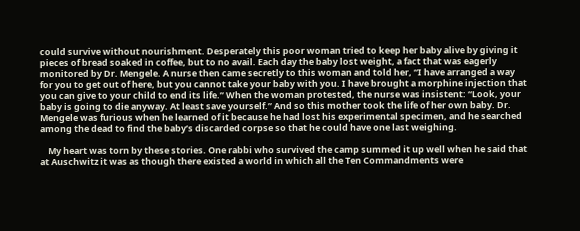could survive without nourishment. Desperately this poor woman tried to keep her baby alive by giving it pieces of bread soaked in coffee, but to no avail. Each day the baby lost weight, a fact that was eagerly monitored by Dr. Mengele. A nurse then came secretly to this woman and told her, “I have arranged a way for you to get out of here, but you cannot take your baby with you. I have brought a morphine injection that you can give to your child to end its life.” When the woman protested, the nurse was insistent: “Look, your baby is going to die anyway. At least save yourself.” And so this mother took the life of her own baby. Dr. Mengele was furious when he learned of it because he had lost his experimental specimen, and he searched among the dead to find the baby’s discarded corpse so that he could have one last weighing.

    My heart was torn by these stories. One rabbi who survived the camp summed it up well when he said that at Auschwitz it was as though there existed a world in which all the Ten Commandments were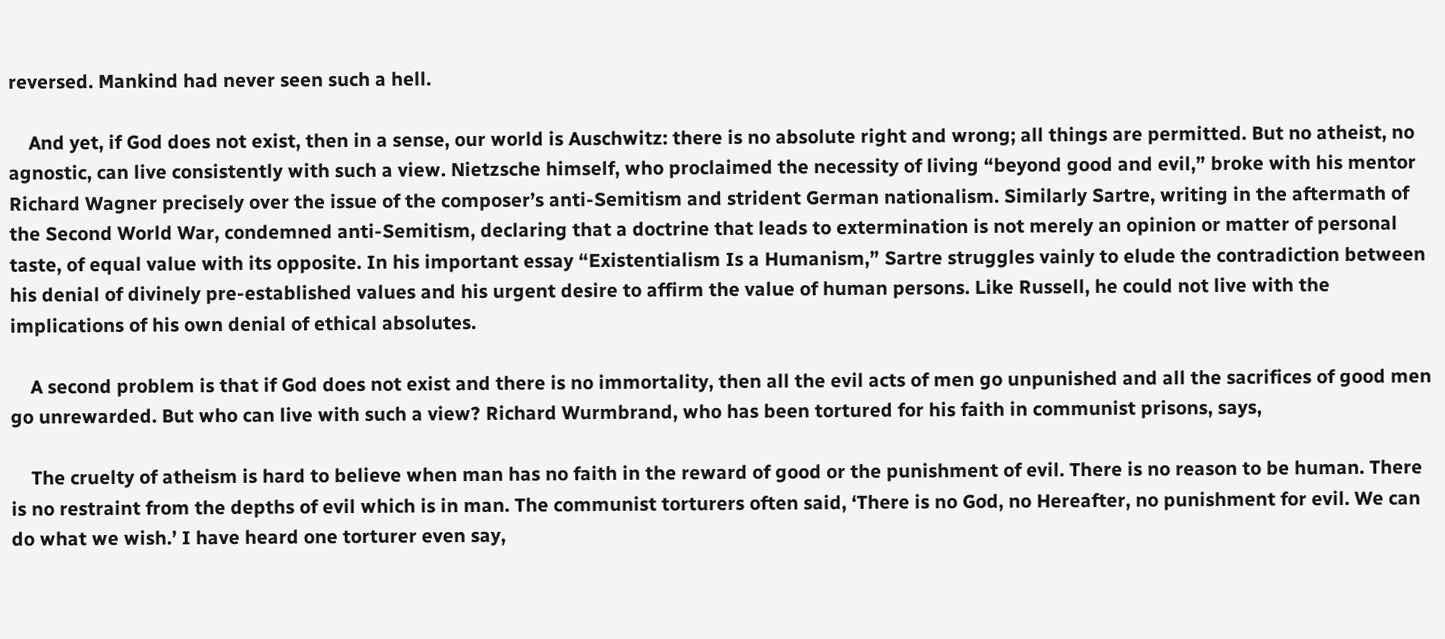reversed. Mankind had never seen such a hell.

    And yet, if God does not exist, then in a sense, our world is Auschwitz: there is no absolute right and wrong; all things are permitted. But no atheist, no agnostic, can live consistently with such a view. Nietzsche himself, who proclaimed the necessity of living “beyond good and evil,” broke with his mentor Richard Wagner precisely over the issue of the composer’s anti-Semitism and strident German nationalism. Similarly Sartre, writing in the aftermath of the Second World War, condemned anti-Semitism, declaring that a doctrine that leads to extermination is not merely an opinion or matter of personal taste, of equal value with its opposite. In his important essay “Existentialism Is a Humanism,” Sartre struggles vainly to elude the contradiction between his denial of divinely pre-established values and his urgent desire to affirm the value of human persons. Like Russell, he could not live with the implications of his own denial of ethical absolutes.

    A second problem is that if God does not exist and there is no immortality, then all the evil acts of men go unpunished and all the sacrifices of good men go unrewarded. But who can live with such a view? Richard Wurmbrand, who has been tortured for his faith in communist prisons, says,

    The cruelty of atheism is hard to believe when man has no faith in the reward of good or the punishment of evil. There is no reason to be human. There is no restraint from the depths of evil which is in man. The communist torturers often said, ‘There is no God, no Hereafter, no punishment for evil. We can do what we wish.’ I have heard one torturer even say,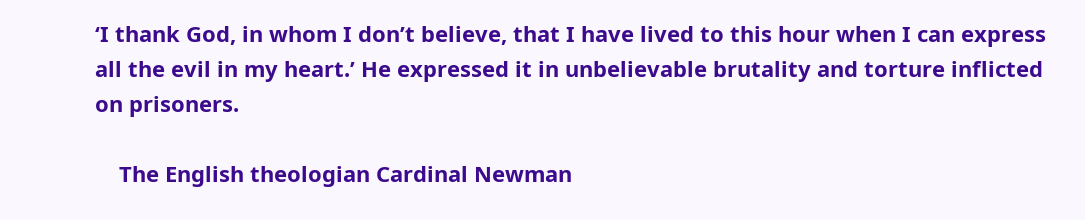‘I thank God, in whom I don’t believe, that I have lived to this hour when I can express all the evil in my heart.’ He expressed it in unbelievable brutality and torture inflicted on prisoners.

    The English theologian Cardinal Newman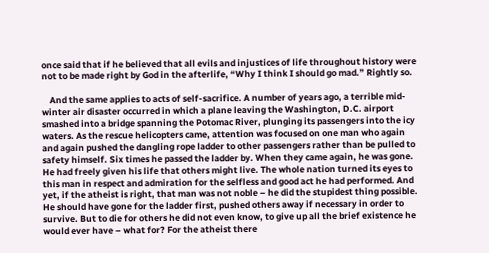once said that if he believed that all evils and injustices of life throughout history were not to be made right by God in the afterlife, “Why I think I should go mad.” Rightly so.

    And the same applies to acts of self-sacrifice. A number of years ago, a terrible mid-winter air disaster occurred in which a plane leaving the Washington, D.C. airport smashed into a bridge spanning the Potomac River, plunging its passengers into the icy waters. As the rescue helicopters came, attention was focused on one man who again and again pushed the dangling rope ladder to other passengers rather than be pulled to safety himself. Six times he passed the ladder by. When they came again, he was gone. He had freely given his life that others might live. The whole nation turned its eyes to this man in respect and admiration for the selfless and good act he had performed. And yet, if the atheist is right, that man was not noble – he did the stupidest thing possible. He should have gone for the ladder first, pushed others away if necessary in order to survive. But to die for others he did not even know, to give up all the brief existence he would ever have – what for? For the atheist there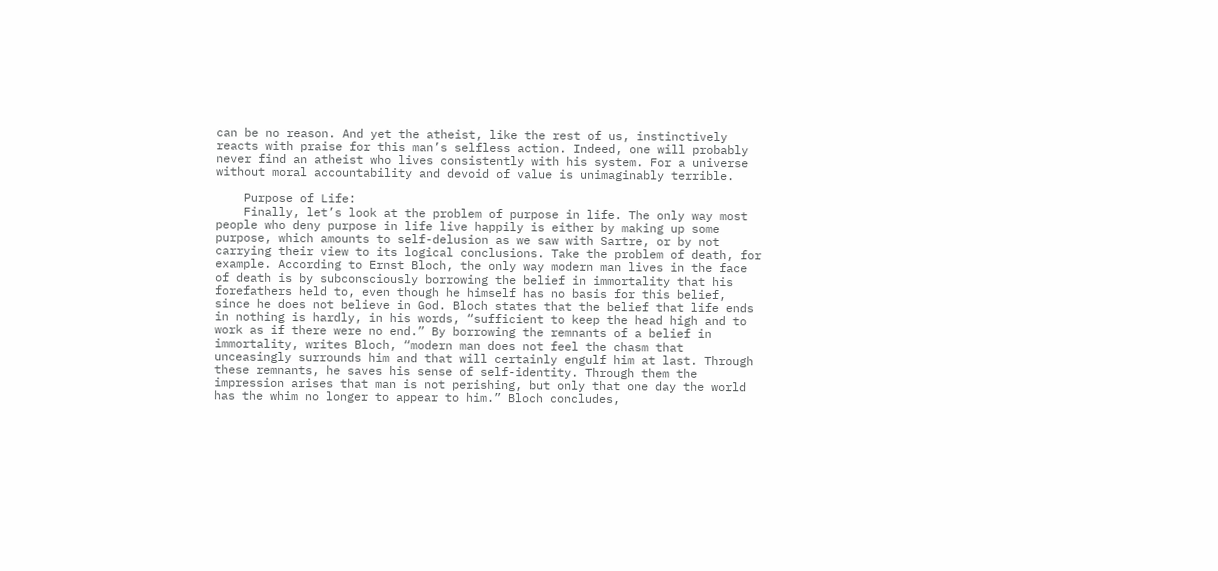can be no reason. And yet the atheist, like the rest of us, instinctively reacts with praise for this man’s selfless action. Indeed, one will probably never find an atheist who lives consistently with his system. For a universe without moral accountability and devoid of value is unimaginably terrible.

    Purpose of Life:
    Finally, let’s look at the problem of purpose in life. The only way most people who deny purpose in life live happily is either by making up some purpose, which amounts to self-delusion as we saw with Sartre, or by not carrying their view to its logical conclusions. Take the problem of death, for example. According to Ernst Bloch, the only way modern man lives in the face of death is by subconsciously borrowing the belief in immortality that his forefathers held to, even though he himself has no basis for this belief, since he does not believe in God. Bloch states that the belief that life ends in nothing is hardly, in his words, “sufficient to keep the head high and to work as if there were no end.” By borrowing the remnants of a belief in immortality, writes Bloch, “modern man does not feel the chasm that unceasingly surrounds him and that will certainly engulf him at last. Through these remnants, he saves his sense of self-identity. Through them the impression arises that man is not perishing, but only that one day the world has the whim no longer to appear to him.” Bloch concludes,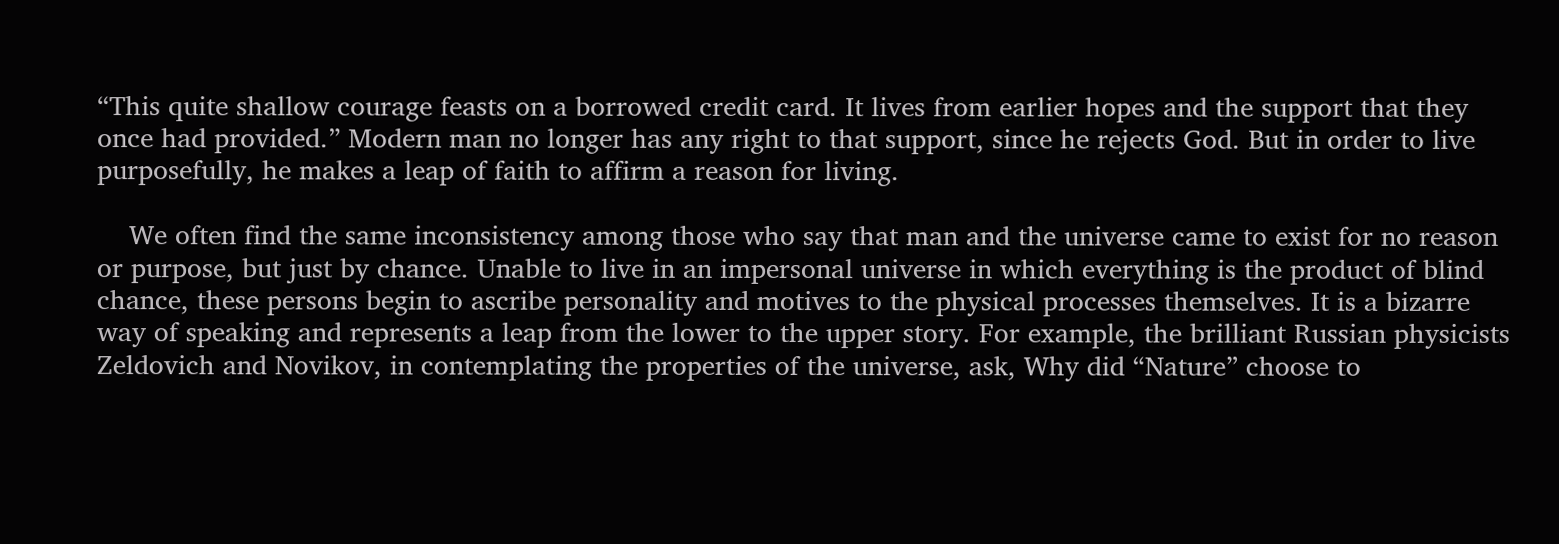“This quite shallow courage feasts on a borrowed credit card. It lives from earlier hopes and the support that they once had provided.” Modern man no longer has any right to that support, since he rejects God. But in order to live purposefully, he makes a leap of faith to affirm a reason for living.

    We often find the same inconsistency among those who say that man and the universe came to exist for no reason or purpose, but just by chance. Unable to live in an impersonal universe in which everything is the product of blind chance, these persons begin to ascribe personality and motives to the physical processes themselves. It is a bizarre way of speaking and represents a leap from the lower to the upper story. For example, the brilliant Russian physicists Zeldovich and Novikov, in contemplating the properties of the universe, ask, Why did “Nature” choose to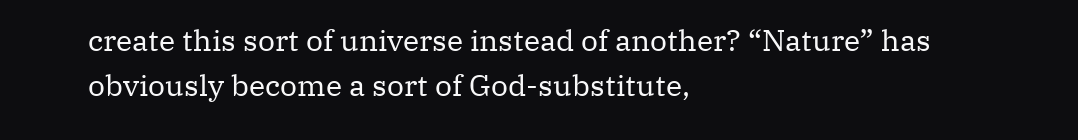create this sort of universe instead of another? “Nature” has obviously become a sort of God-substitute,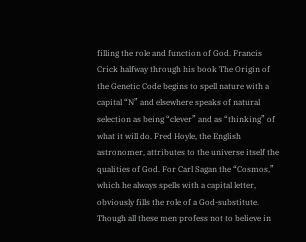filling the role and function of God. Francis Crick halfway through his book The Origin of the Genetic Code begins to spell nature with a capital “N” and elsewhere speaks of natural selection as being “clever” and as “thinking” of what it will do. Fred Hoyle, the English astronomer, attributes to the universe itself the qualities of God. For Carl Sagan the “Cosmos,” which he always spells with a capital letter, obviously fills the role of a God-substitute. Though all these men profess not to believe in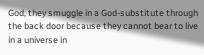God, they smuggle in a God-substitute through the back door because they cannot bear to live in a universe in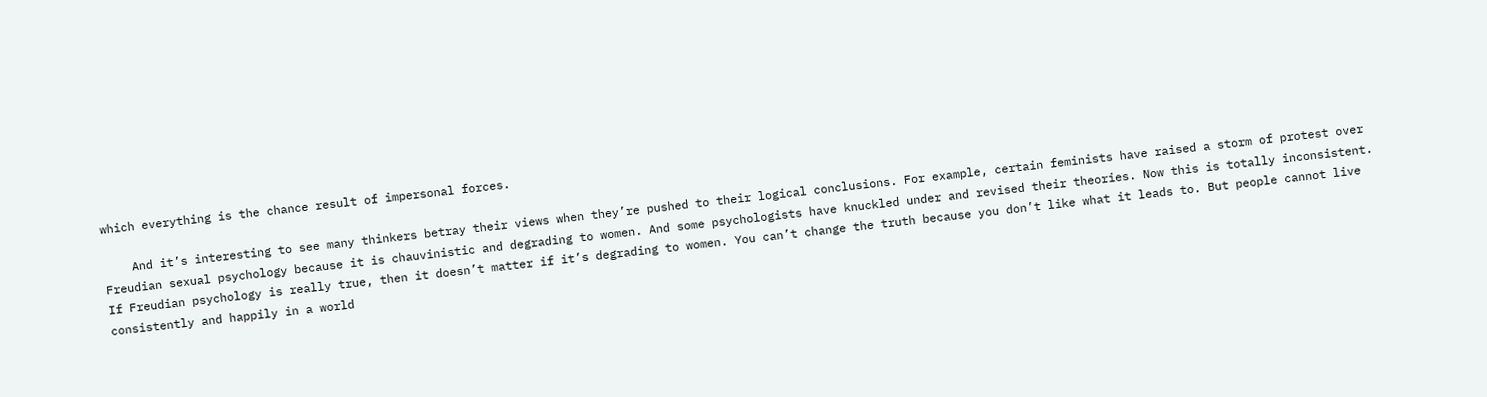which everything is the chance result of impersonal forces.

    And it’s interesting to see many thinkers betray their views when they’re pushed to their logical conclusions. For example, certain feminists have raised a storm of protest over Freudian sexual psychology because it is chauvinistic and degrading to women. And some psychologists have knuckled under and revised their theories. Now this is totally inconsistent. If Freudian psychology is really true, then it doesn’t matter if it’s degrading to women. You can’t change the truth because you don’t like what it leads to. But people cannot live consistently and happily in a world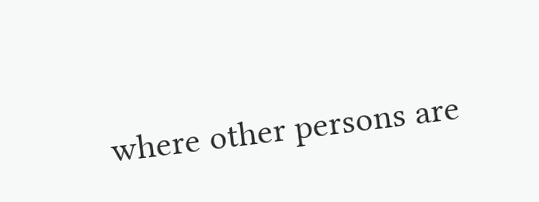where other persons are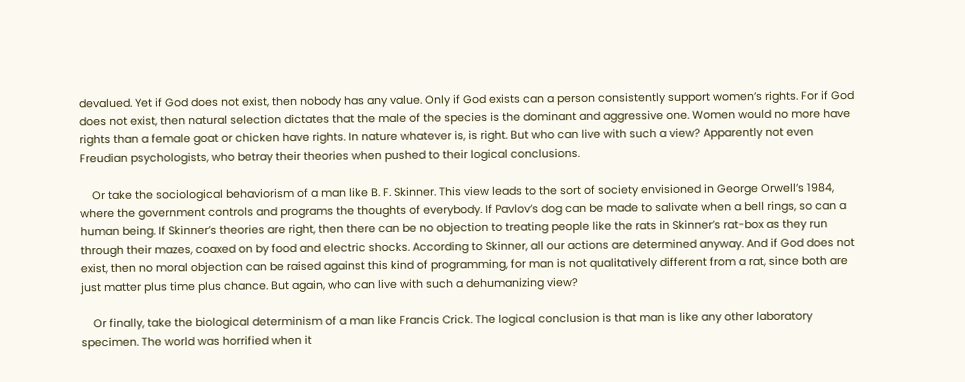devalued. Yet if God does not exist, then nobody has any value. Only if God exists can a person consistently support women’s rights. For if God does not exist, then natural selection dictates that the male of the species is the dominant and aggressive one. Women would no more have rights than a female goat or chicken have rights. In nature whatever is, is right. But who can live with such a view? Apparently not even Freudian psychologists, who betray their theories when pushed to their logical conclusions.

    Or take the sociological behaviorism of a man like B. F. Skinner. This view leads to the sort of society envisioned in George Orwell’s 1984, where the government controls and programs the thoughts of everybody. If Pavlov’s dog can be made to salivate when a bell rings, so can a human being. If Skinner’s theories are right, then there can be no objection to treating people like the rats in Skinner’s rat-box as they run through their mazes, coaxed on by food and electric shocks. According to Skinner, all our actions are determined anyway. And if God does not exist, then no moral objection can be raised against this kind of programming, for man is not qualitatively different from a rat, since both are just matter plus time plus chance. But again, who can live with such a dehumanizing view?

    Or finally, take the biological determinism of a man like Francis Crick. The logical conclusion is that man is like any other laboratory specimen. The world was horrified when it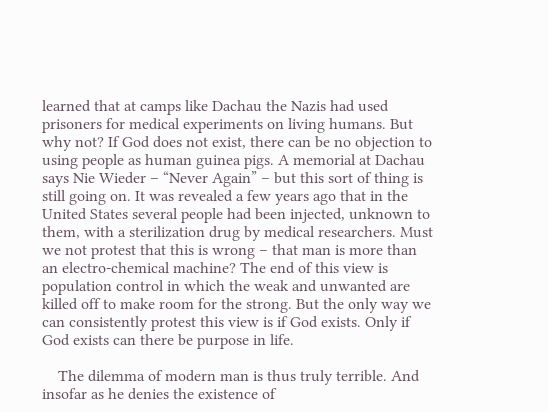learned that at camps like Dachau the Nazis had used prisoners for medical experiments on living humans. But why not? If God does not exist, there can be no objection to using people as human guinea pigs. A memorial at Dachau says Nie Wieder – “Never Again” – but this sort of thing is still going on. It was revealed a few years ago that in the United States several people had been injected, unknown to them, with a sterilization drug by medical researchers. Must we not protest that this is wrong – that man is more than an electro-chemical machine? The end of this view is population control in which the weak and unwanted are killed off to make room for the strong. But the only way we can consistently protest this view is if God exists. Only if God exists can there be purpose in life.

    The dilemma of modern man is thus truly terrible. And insofar as he denies the existence of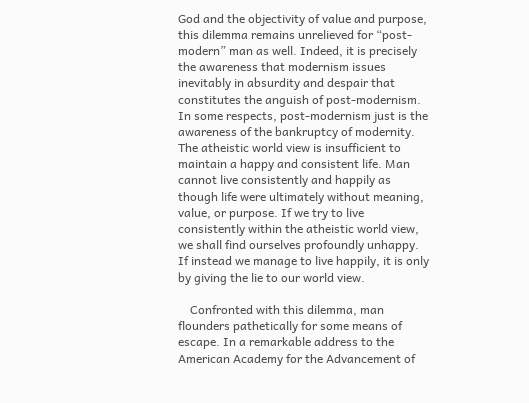God and the objectivity of value and purpose, this dilemma remains unrelieved for “post-modern” man as well. Indeed, it is precisely the awareness that modernism issues inevitably in absurdity and despair that constitutes the anguish of post-modernism. In some respects, post-modernism just is the awareness of the bankruptcy of modernity. The atheistic world view is insufficient to maintain a happy and consistent life. Man cannot live consistently and happily as though life were ultimately without meaning, value, or purpose. If we try to live consistently within the atheistic world view, we shall find ourselves profoundly unhappy. If instead we manage to live happily, it is only by giving the lie to our world view.

    Confronted with this dilemma, man flounders pathetically for some means of escape. In a remarkable address to the American Academy for the Advancement of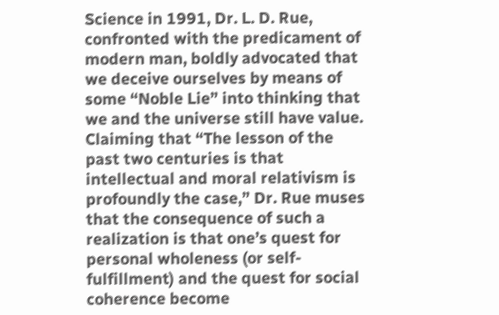Science in 1991, Dr. L. D. Rue, confronted with the predicament of modern man, boldly advocated that we deceive ourselves by means of some “Noble Lie” into thinking that we and the universe still have value. Claiming that “The lesson of the past two centuries is that intellectual and moral relativism is profoundly the case,” Dr. Rue muses that the consequence of such a realization is that one’s quest for personal wholeness (or self-fulfillment) and the quest for social coherence become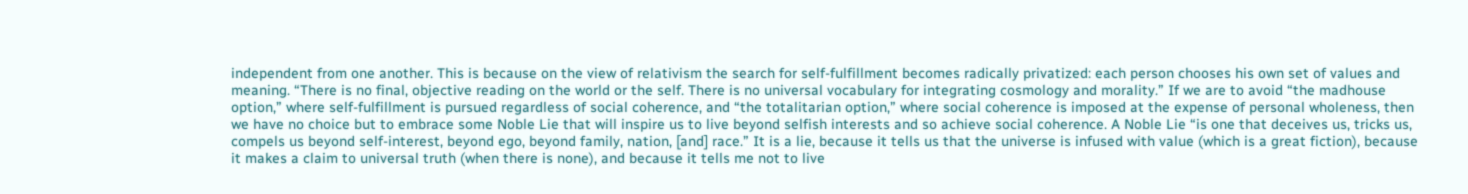independent from one another. This is because on the view of relativism the search for self-fulfillment becomes radically privatized: each person chooses his own set of values and meaning. “There is no final, objective reading on the world or the self. There is no universal vocabulary for integrating cosmology and morality.” If we are to avoid “the madhouse option,” where self-fulfillment is pursued regardless of social coherence, and “the totalitarian option,” where social coherence is imposed at the expense of personal wholeness, then we have no choice but to embrace some Noble Lie that will inspire us to live beyond selfish interests and so achieve social coherence. A Noble Lie “is one that deceives us, tricks us, compels us beyond self-interest, beyond ego, beyond family, nation, [and] race.” It is a lie, because it tells us that the universe is infused with value (which is a great fiction), because it makes a claim to universal truth (when there is none), and because it tells me not to live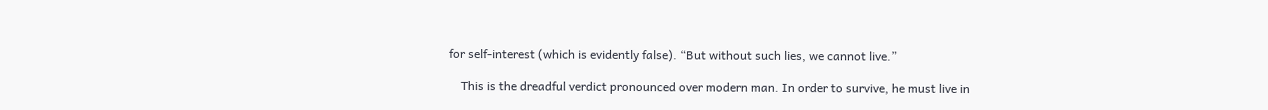for self-interest (which is evidently false). “But without such lies, we cannot live.”

    This is the dreadful verdict pronounced over modern man. In order to survive, he must live in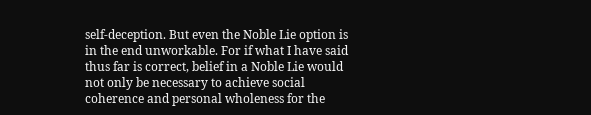self-deception. But even the Noble Lie option is in the end unworkable. For if what I have said thus far is correct, belief in a Noble Lie would not only be necessary to achieve social coherence and personal wholeness for the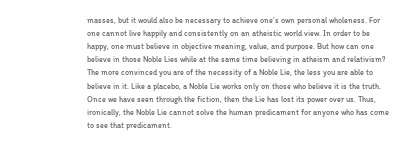masses, but it would also be necessary to achieve one’s own personal wholeness. For one cannot live happily and consistently on an atheistic world view. In order to be happy, one must believe in objective meaning, value, and purpose. But how can one believe in those Noble Lies while at the same time believing in atheism and relativism? The more convinced you are of the necessity of a Noble Lie, the less you are able to believe in it. Like a placebo, a Noble Lie works only on those who believe it is the truth. Once we have seen through the fiction, then the Lie has lost its power over us. Thus, ironically, the Noble Lie cannot solve the human predicament for anyone who has come to see that predicament.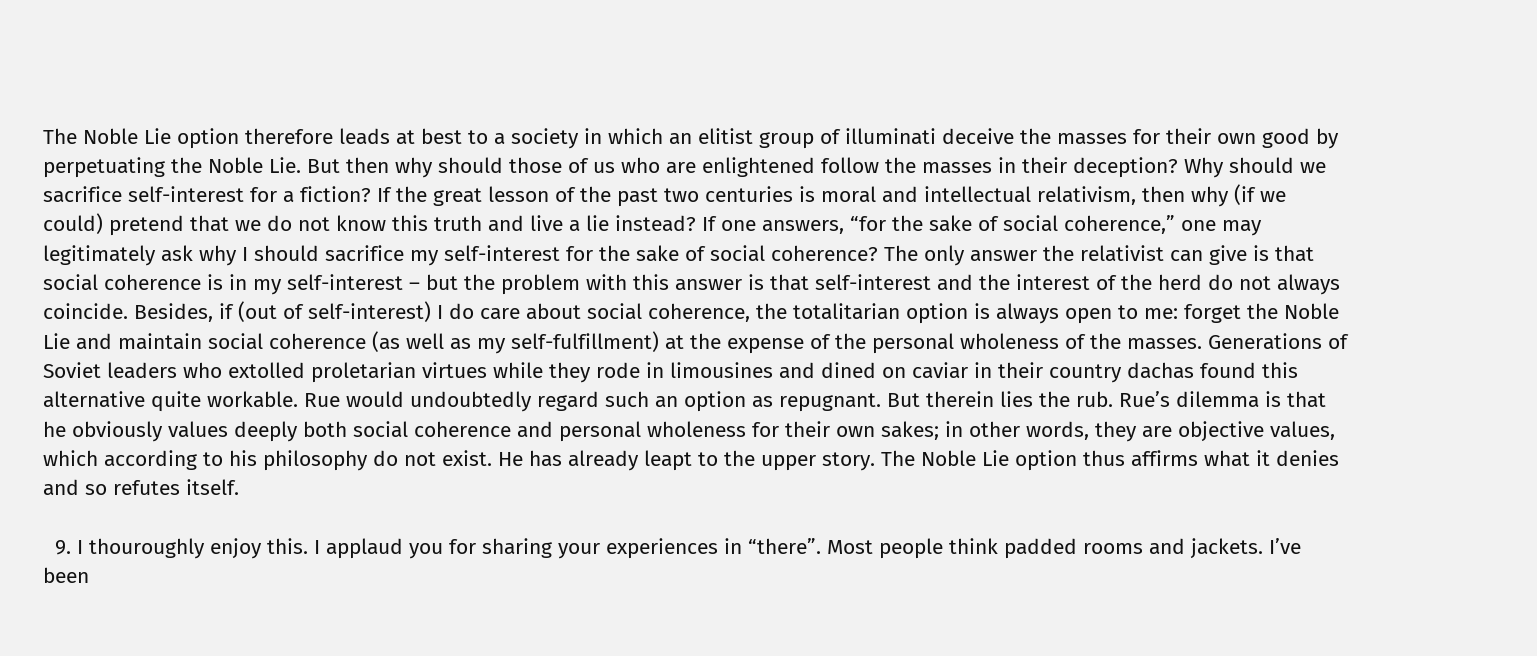The Noble Lie option therefore leads at best to a society in which an elitist group of illuminati deceive the masses for their own good by perpetuating the Noble Lie. But then why should those of us who are enlightened follow the masses in their deception? Why should we sacrifice self-interest for a fiction? If the great lesson of the past two centuries is moral and intellectual relativism, then why (if we could) pretend that we do not know this truth and live a lie instead? If one answers, “for the sake of social coherence,” one may legitimately ask why I should sacrifice my self-interest for the sake of social coherence? The only answer the relativist can give is that social coherence is in my self-interest – but the problem with this answer is that self-interest and the interest of the herd do not always coincide. Besides, if (out of self-interest) I do care about social coherence, the totalitarian option is always open to me: forget the Noble Lie and maintain social coherence (as well as my self-fulfillment) at the expense of the personal wholeness of the masses. Generations of Soviet leaders who extolled proletarian virtues while they rode in limousines and dined on caviar in their country dachas found this alternative quite workable. Rue would undoubtedly regard such an option as repugnant. But therein lies the rub. Rue’s dilemma is that he obviously values deeply both social coherence and personal wholeness for their own sakes; in other words, they are objective values, which according to his philosophy do not exist. He has already leapt to the upper story. The Noble Lie option thus affirms what it denies and so refutes itself.

  9. I thouroughly enjoy this. I applaud you for sharing your experiences in “there”. Most people think padded rooms and jackets. I’ve been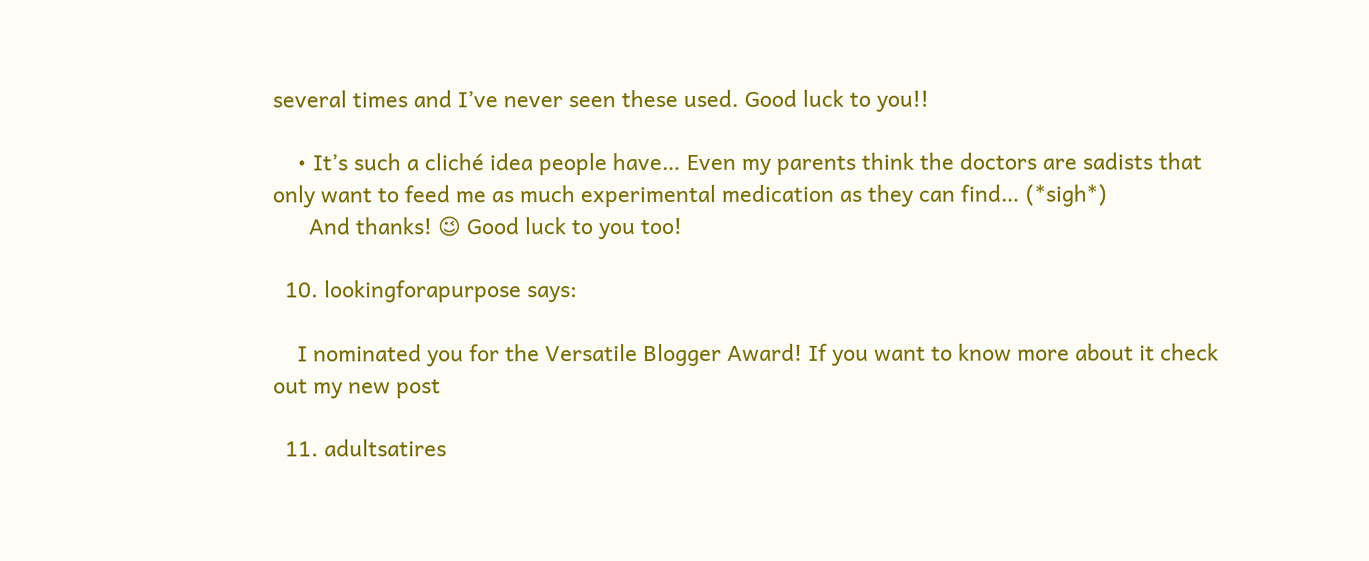several times and I’ve never seen these used. Good luck to you!!

    • It’s such a cliché idea people have… Even my parents think the doctors are sadists that only want to feed me as much experimental medication as they can find… (*sigh*)
      And thanks! 😉 Good luck to you too!

  10. lookingforapurpose says:

    I nominated you for the Versatile Blogger Award! If you want to know more about it check out my new post

  11. adultsatires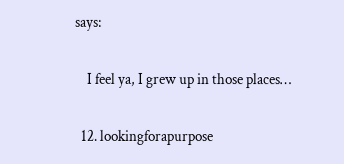says:

    I feel ya, I grew up in those places…

  12. lookingforapurpose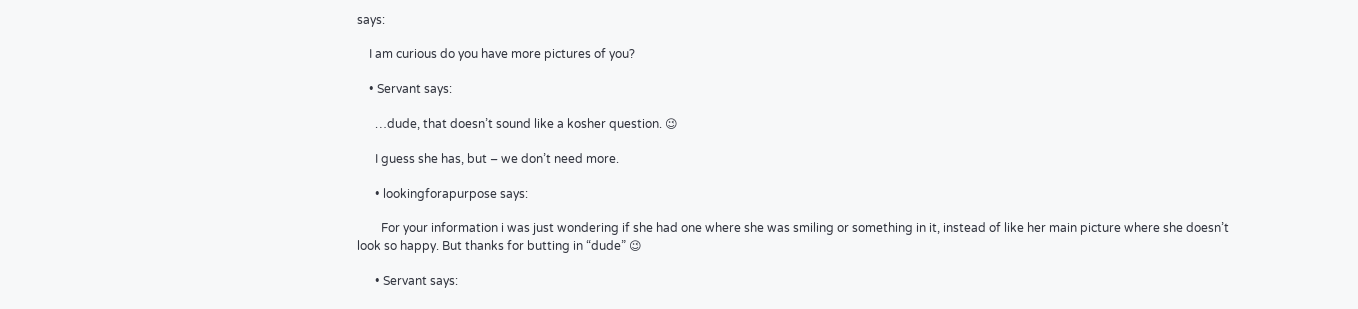says:

    I am curious do you have more pictures of you?

    • Servant says:

      …dude, that doesn’t sound like a kosher question. 😉

      I guess she has, but – we don’t need more.

      • lookingforapurpose says:

        For your information i was just wondering if she had one where she was smiling or something in it, instead of like her main picture where she doesn’t look so happy. But thanks for butting in “dude” 😉

      • Servant says: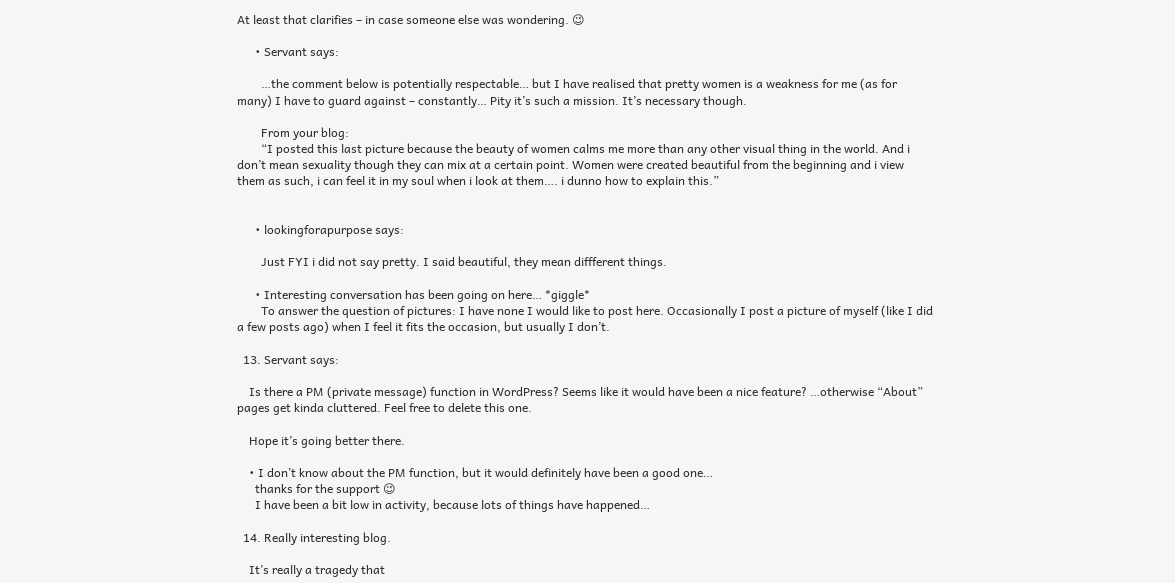At least that clarifies – in case someone else was wondering. 😉

      • Servant says:

        …the comment below is potentially respectable… but I have realised that pretty women is a weakness for me (as for many) I have to guard against – constantly… Pity it’s such a mission. It’s necessary though.

        From your blog:
        “I posted this last picture because the beauty of women calms me more than any other visual thing in the world. And i don’t mean sexuality though they can mix at a certain point. Women were created beautiful from the beginning and i view them as such, i can feel it in my soul when i look at them…. i dunno how to explain this.”


      • lookingforapurpose says:

        Just FYI i did not say pretty. I said beautiful, they mean diffferent things.

      • Interesting conversation has been going on here… *giggle*
        To answer the question of pictures: I have none I would like to post here. Occasionally I post a picture of myself (like I did a few posts ago) when I feel it fits the occasion, but usually I don’t.

  13. Servant says:

    Is there a PM (private message) function in WordPress? Seems like it would have been a nice feature? …otherwise “About” pages get kinda cluttered. Feel free to delete this one.

    Hope it’s going better there.

    • I don’t know about the PM function, but it would definitely have been a good one…
      thanks for the support 😉
      I have been a bit low in activity, because lots of things have happened…

  14. Really interesting blog.

    It’s really a tragedy that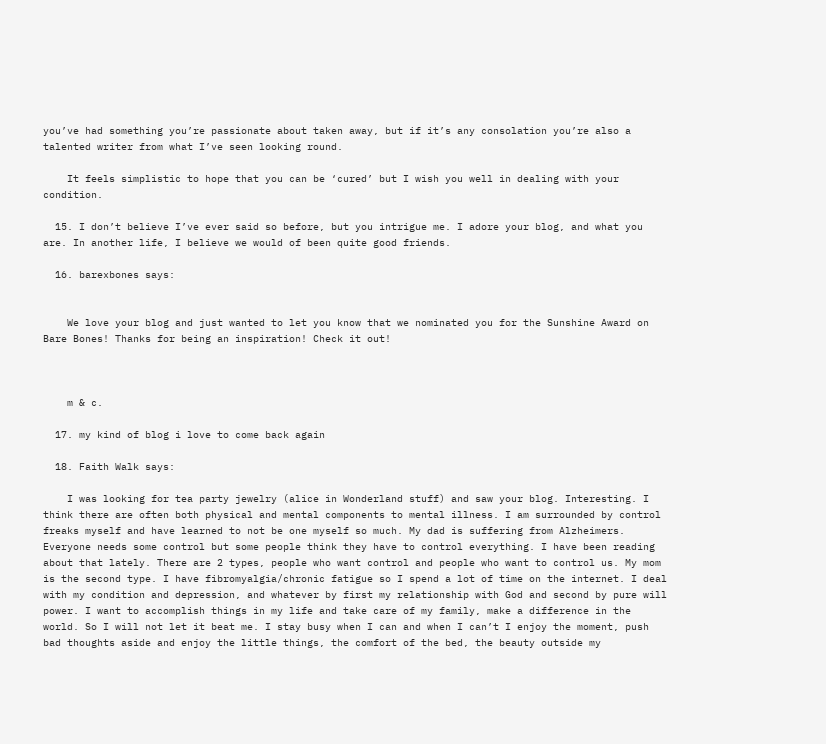you’ve had something you’re passionate about taken away, but if it’s any consolation you’re also a talented writer from what I’ve seen looking round.

    It feels simplistic to hope that you can be ‘cured’ but I wish you well in dealing with your condition.

  15. I don’t believe I’ve ever said so before, but you intrigue me. I adore your blog, and what you are. In another life, I believe we would of been quite good friends.

  16. barexbones says:


    We love your blog and just wanted to let you know that we nominated you for the Sunshine Award on Bare Bones! Thanks for being an inspiration! Check it out!



    m & c.

  17. my kind of blog i love to come back again

  18. Faith Walk says:

    I was looking for tea party jewelry (alice in Wonderland stuff) and saw your blog. Interesting. I think there are often both physical and mental components to mental illness. I am surrounded by control freaks myself and have learned to not be one myself so much. My dad is suffering from Alzheimers. Everyone needs some control but some people think they have to control everything. I have been reading about that lately. There are 2 types, people who want control and people who want to control us. My mom is the second type. I have fibromyalgia/chronic fatigue so I spend a lot of time on the internet. I deal with my condition and depression, and whatever by first my relationship with God and second by pure will power. I want to accomplish things in my life and take care of my family, make a difference in the world. So I will not let it beat me. I stay busy when I can and when I can’t I enjoy the moment, push bad thoughts aside and enjoy the little things, the comfort of the bed, the beauty outside my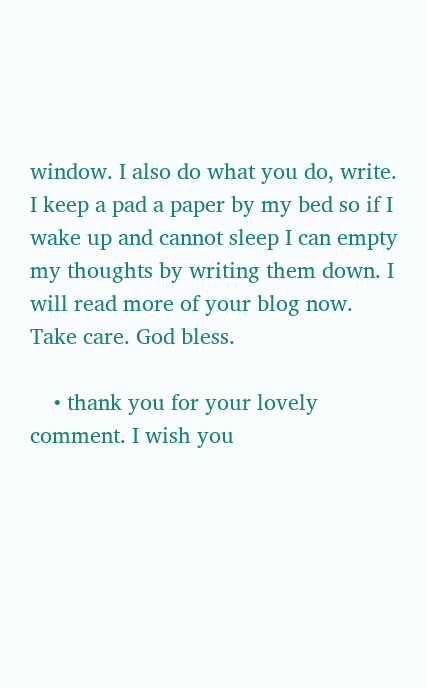window. I also do what you do, write. I keep a pad a paper by my bed so if I wake up and cannot sleep I can empty my thoughts by writing them down. I will read more of your blog now. Take care. God bless.

    • thank you for your lovely comment. I wish you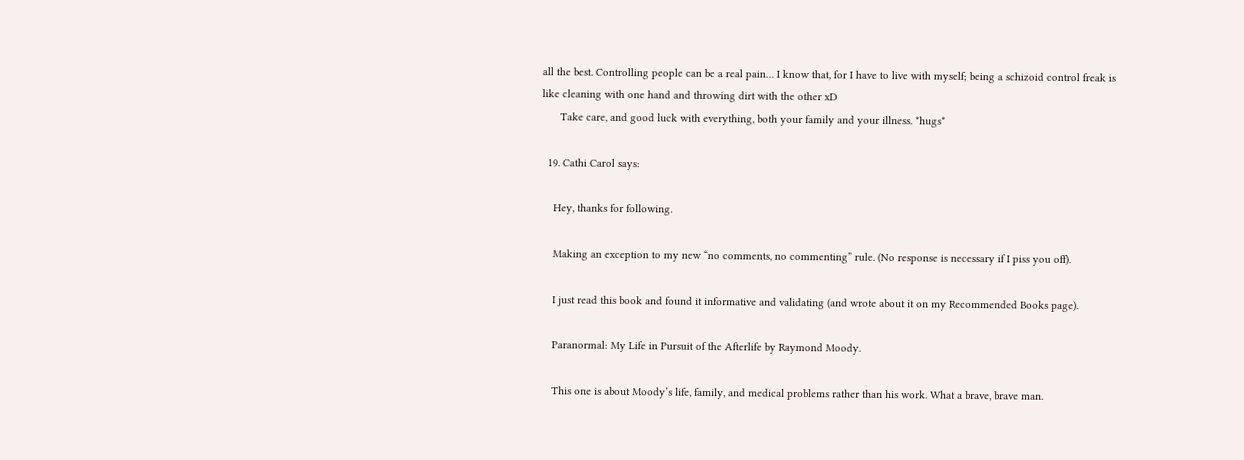all the best. Controlling people can be a real pain… I know that, for I have to live with myself; being a schizoid control freak is like cleaning with one hand and throwing dirt with the other xD
      Take care, and good luck with everything, both your family and your illness. *hugs*

  19. Cathi Carol says:

    Hey, thanks for following.

    Making an exception to my new “no comments, no commenting” rule. (No response is necessary if I piss you off).

    I just read this book and found it informative and validating (and wrote about it on my Recommended Books page).

    Paranormal: My Life in Pursuit of the Afterlife by Raymond Moody.

    This one is about Moody’s life, family, and medical problems rather than his work. What a brave, brave man.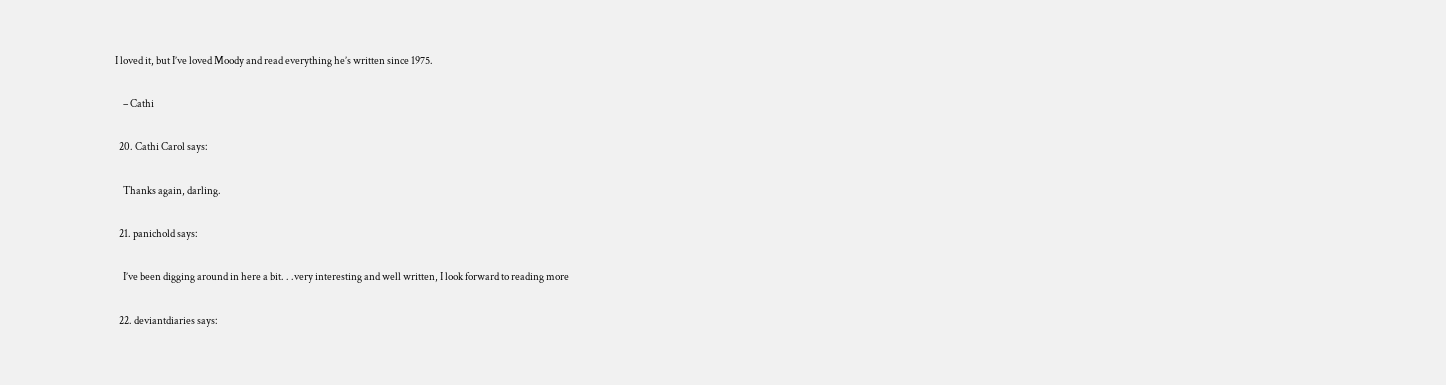I loved it, but I’ve loved Moody and read everything he’s written since 1975.

    – Cathi

  20. Cathi Carol says:

    Thanks again, darling.

  21. panichold says:

    I’ve been digging around in here a bit. . .very interesting and well written, I look forward to reading more

  22. deviantdiaries says: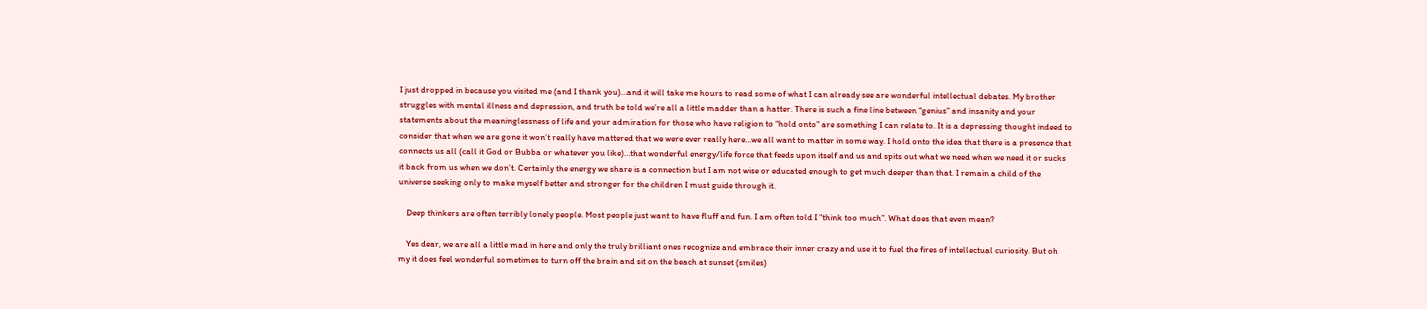I just dropped in because you visited me (and I thank you)…and it will take me hours to read some of what I can already see are wonderful intellectual debates. My brother struggles with mental illness and depression, and truth be told we’re all a little madder than a hatter. There is such a fine line between “genius” and insanity and your statements about the meaninglessness of life and your admiration for those who have religion to “hold onto” are something I can relate to. It is a depressing thought indeed to consider that when we are gone it won’t really have mattered that we were ever really here…we all want to matter in some way. I hold onto the idea that there is a presence that connects us all (call it God or Bubba or whatever you like)…that wonderful energy/life force that feeds upon itself and us and spits out what we need when we need it or sucks it back from us when we don’t. Certainly the energy we share is a connection but I am not wise or educated enough to get much deeper than that. I remain a child of the universe seeking only to make myself better and stronger for the children I must guide through it.

    Deep thinkers are often terribly lonely people. Most people just want to have fluff and fun. I am often told I “think too much”. What does that even mean?

    Yes dear, we are all a little mad in here and only the truly brilliant ones recognize and embrace their inner crazy and use it to fuel the fires of intellectual curiosity. But oh my it does feel wonderful sometimes to turn off the brain and sit on the beach at sunset (smiles)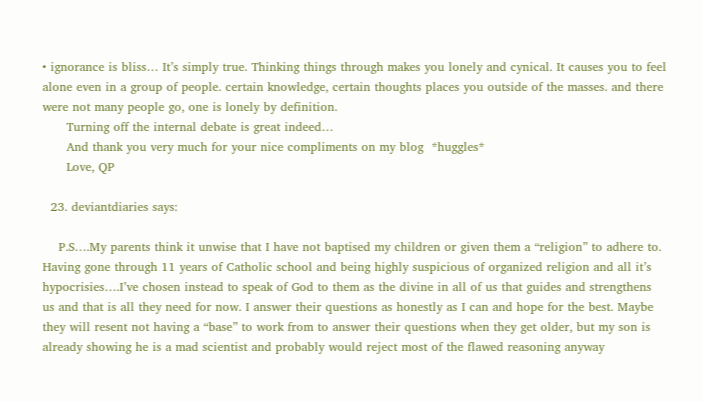• ignorance is bliss… It’s simply true. Thinking things through makes you lonely and cynical. It causes you to feel alone even in a group of people. certain knowledge, certain thoughts places you outside of the masses. and there were not many people go, one is lonely by definition.
      Turning off the internal debate is great indeed…
      And thank you very much for your nice compliments on my blog  *huggles*
      Love, QP

  23. deviantdiaries says:

    P.S….My parents think it unwise that I have not baptised my children or given them a “religion” to adhere to. Having gone through 11 years of Catholic school and being highly suspicious of organized religion and all it’s hypocrisies….I’ve chosen instead to speak of God to them as the divine in all of us that guides and strengthens us and that is all they need for now. I answer their questions as honestly as I can and hope for the best. Maybe they will resent not having a “base” to work from to answer their questions when they get older, but my son is already showing he is a mad scientist and probably would reject most of the flawed reasoning anyway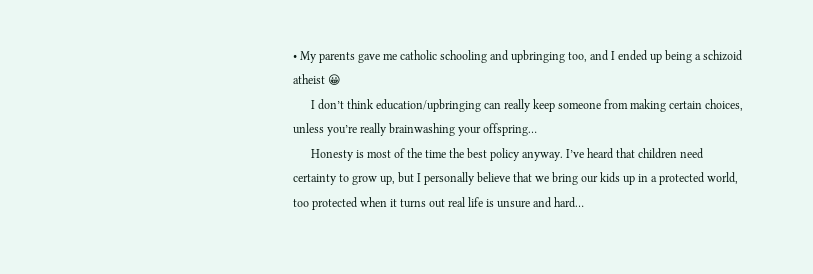• My parents gave me catholic schooling and upbringing too, and I ended up being a schizoid atheist 😀
      I don’t think education/upbringing can really keep someone from making certain choices, unless you’re really brainwashing your offspring…
      Honesty is most of the time the best policy anyway. I’ve heard that children need certainty to grow up, but I personally believe that we bring our kids up in a protected world, too protected when it turns out real life is unsure and hard…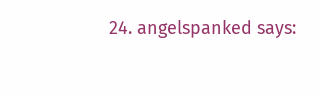24. angelspanked says: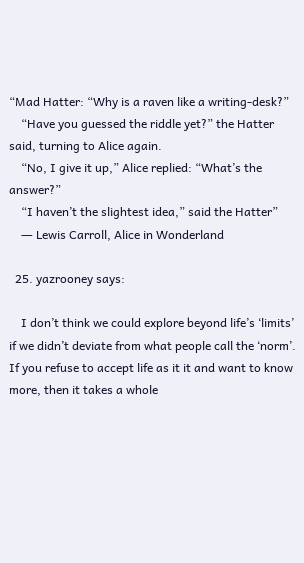“Mad Hatter: “Why is a raven like a writing-desk?”
    “Have you guessed the riddle yet?” the Hatter said, turning to Alice again.
    “No, I give it up,” Alice replied: “What’s the answer?”
    “I haven’t the slightest idea,” said the Hatter”
    ― Lewis Carroll, Alice in Wonderland

  25. yazrooney says:

    I don’t think we could explore beyond life’s ‘limits’ if we didn’t deviate from what people call the ‘norm’. If you refuse to accept life as it it and want to know more, then it takes a whole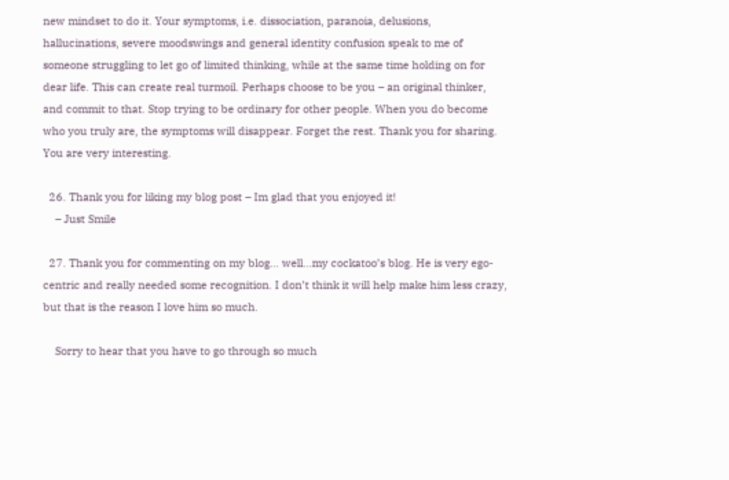new mindset to do it. Your symptoms, i.e. dissociation, paranoia, delusions, hallucinations, severe moodswings and general identity confusion speak to me of someone struggling to let go of limited thinking, while at the same time holding on for dear life. This can create real turmoil. Perhaps choose to be you – an original thinker, and commit to that. Stop trying to be ordinary for other people. When you do become who you truly are, the symptoms will disappear. Forget the rest. Thank you for sharing. You are very interesting.

  26. Thank you for liking my blog post – Im glad that you enjoyed it!
    – Just Smile

  27. Thank you for commenting on my blog… well…my cockatoo’s blog. He is very ego-centric and really needed some recognition. I don’t think it will help make him less crazy, but that is the reason I love him so much.

    Sorry to hear that you have to go through so much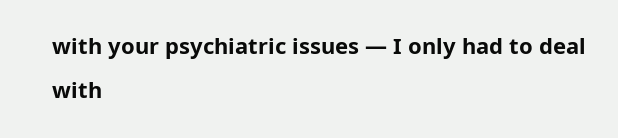with your psychiatric issues — I only had to deal with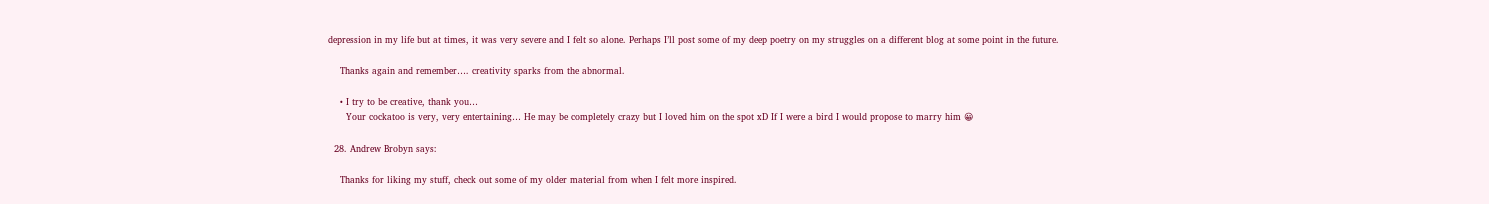depression in my life but at times, it was very severe and I felt so alone. Perhaps I’ll post some of my deep poetry on my struggles on a different blog at some point in the future.

    Thanks again and remember…. creativity sparks from the abnormal.

    • I try to be creative, thank you…
      Your cockatoo is very, very entertaining… He may be completely crazy but I loved him on the spot xD If I were a bird I would propose to marry him 😀

  28. Andrew Brobyn says:

    Thanks for liking my stuff, check out some of my older material from when I felt more inspired.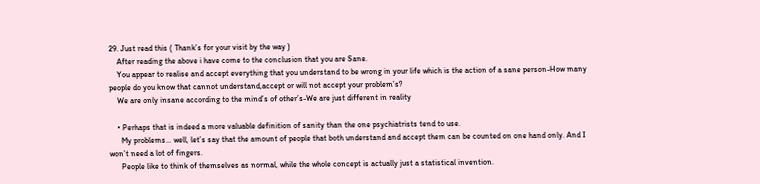29. Just read this ( Thank’s for your visit by the way )
    After reading the above i have come to the conclusion that you are Sane.
    You appear to realise and accept everything that you understand to be wrong in your life which is the action of a sane person-How many people do you know that cannot understand,accept or will not accept your problem’s?
    We are only insane according to the mind’s of other’s-We are just different in reality

    • Perhaps that is indeed a more valuable definition of sanity than the one psychiatrists tend to use.
      My problems… well, let’s say that the amount of people that both understand and accept them can be counted on one hand only. And I won’t need a lot of fingers.
      People like to think of themselves as normal, while the whole concept is actually just a statistical invention.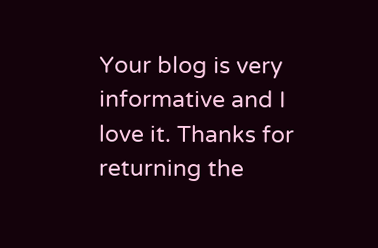Your blog is very informative and I love it. Thanks for returning the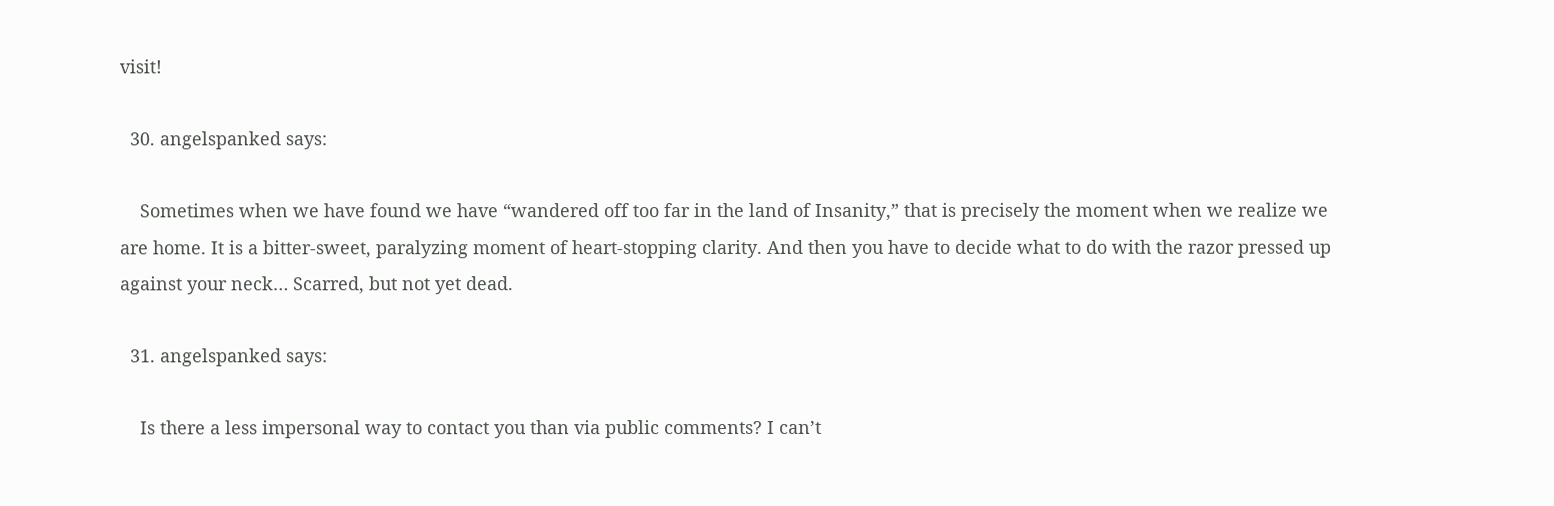visit!

  30. angelspanked says:

    Sometimes when we have found we have “wandered off too far in the land of Insanity,” that is precisely the moment when we realize we are home. It is a bitter-sweet, paralyzing moment of heart-stopping clarity. And then you have to decide what to do with the razor pressed up against your neck… Scarred, but not yet dead.

  31. angelspanked says:

    Is there a less impersonal way to contact you than via public comments? I can’t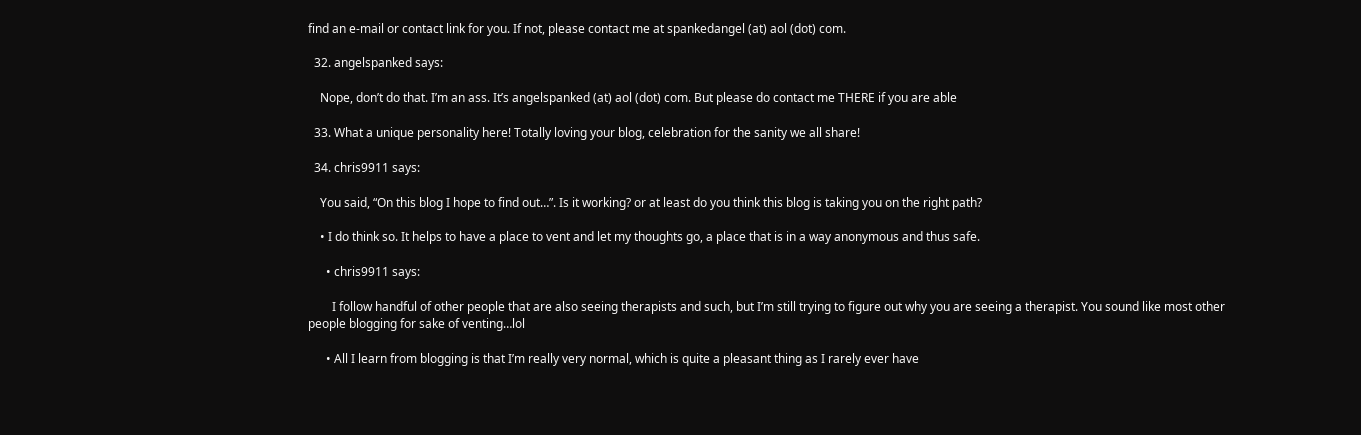find an e-mail or contact link for you. If not, please contact me at spankedangel (at) aol (dot) com.

  32. angelspanked says:

    Nope, don’t do that. I’m an ass. It’s angelspanked (at) aol (dot) com. But please do contact me THERE if you are able

  33. What a unique personality here! Totally loving your blog, celebration for the sanity we all share!

  34. chris9911 says:

    You said, “On this blog I hope to find out…”. Is it working? or at least do you think this blog is taking you on the right path?

    • I do think so. It helps to have a place to vent and let my thoughts go, a place that is in a way anonymous and thus safe.

      • chris9911 says:

        I follow handful of other people that are also seeing therapists and such, but I’m still trying to figure out why you are seeing a therapist. You sound like most other people blogging for sake of venting…lol

      • All I learn from blogging is that I’m really very normal, which is quite a pleasant thing as I rarely ever have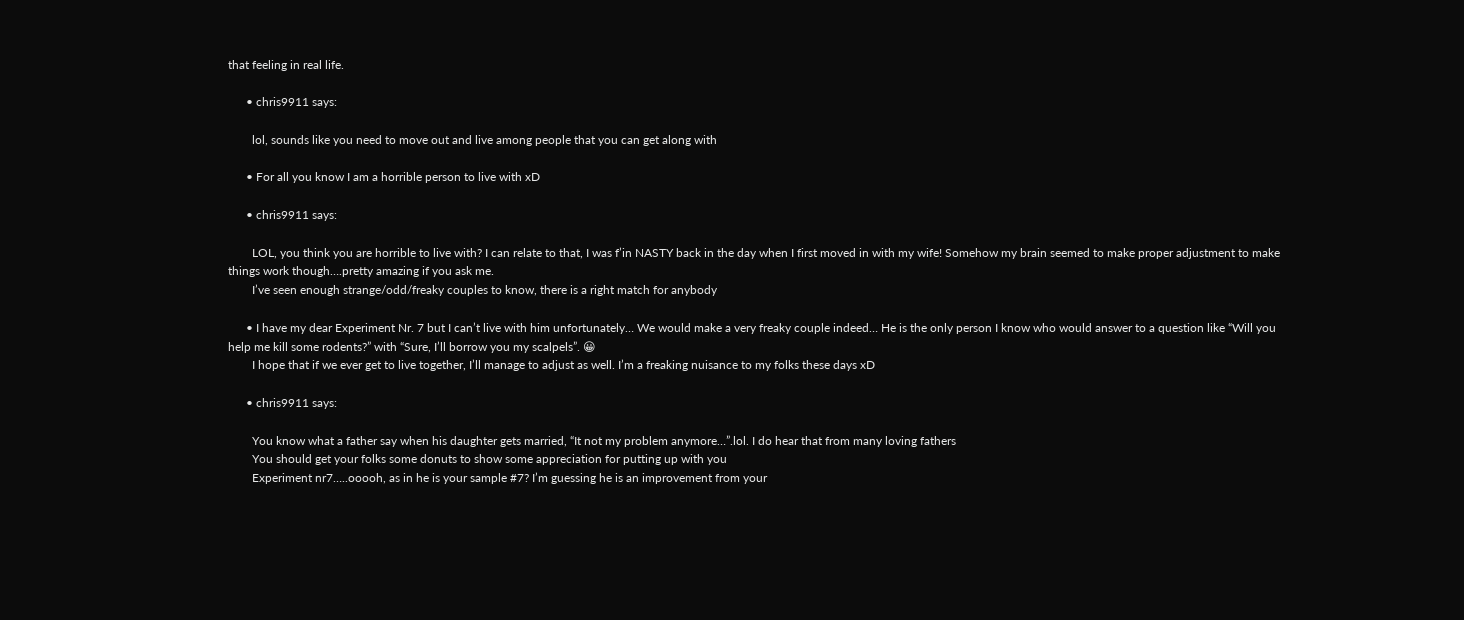that feeling in real life.

      • chris9911 says:

        lol, sounds like you need to move out and live among people that you can get along with

      • For all you know I am a horrible person to live with xD

      • chris9911 says:

        LOL, you think you are horrible to live with? I can relate to that, I was f’in NASTY back in the day when I first moved in with my wife! Somehow my brain seemed to make proper adjustment to make things work though….pretty amazing if you ask me.
        I’ve seen enough strange/odd/freaky couples to know, there is a right match for anybody

      • I have my dear Experiment Nr. 7 but I can’t live with him unfortunately… We would make a very freaky couple indeed… He is the only person I know who would answer to a question like “Will you help me kill some rodents?” with “Sure, I’ll borrow you my scalpels”. 😀
        I hope that if we ever get to live together, I’ll manage to adjust as well. I’m a freaking nuisance to my folks these days xD

      • chris9911 says:

        You know what a father say when his daughter gets married, “It not my problem anymore…”.lol. I do hear that from many loving fathers
        You should get your folks some donuts to show some appreciation for putting up with you
        Experiment nr7…..ooooh, as in he is your sample #7? I’m guessing he is an improvement from your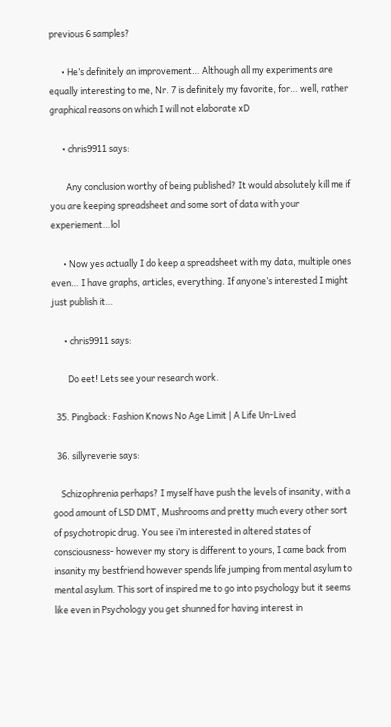previous 6 samples?

      • He’s definitely an improvement… Although all my experiments are equally interesting to me, Nr. 7 is definitely my favorite, for… well, rather graphical reasons on which I will not elaborate xD

      • chris9911 says:

        Any conclusion worthy of being published? It would absolutely kill me if you are keeping spreadsheet and some sort of data with your experiement…lol

      • Now yes actually I do keep a spreadsheet with my data, multiple ones even… I have graphs, articles, everything. If anyone’s interested I might just publish it…

      • chris9911 says:

        Do eet! Lets see your research work.

  35. Pingback: Fashion Knows No Age Limit | A Life Un-Lived

  36. sillyreverie says:

    Schizophrenia perhaps? I myself have push the levels of insanity, with a good amount of LSD DMT, Mushrooms and pretty much every other sort of psychotropic drug. You see i’m interested in altered states of consciousness- however my story is different to yours, I came back from insanity my bestfriend however spends life jumping from mental asylum to mental asylum. This sort of inspired me to go into psychology but it seems like even in Psychology you get shunned for having interest in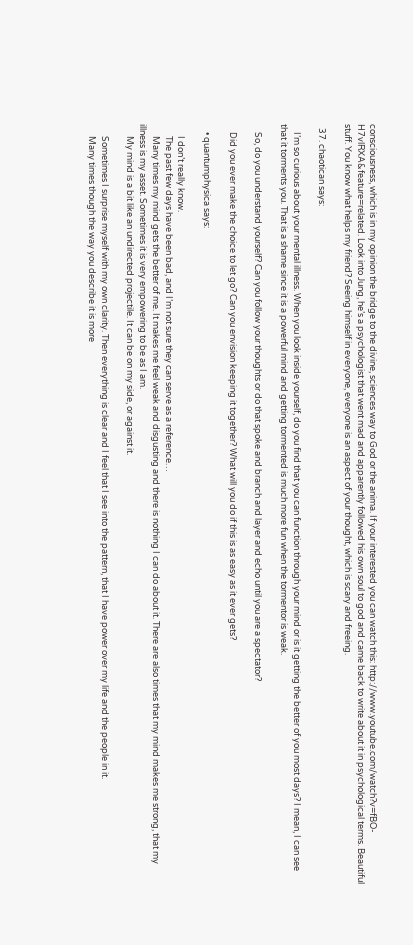consciousness, which is in my opinion the bridge to the divine, sciences way to God or the anima. If your interested you can watch this: http://www.youtube.com/watch?v=fBO-H7vlRXA&feature=related. Look into Jung, he’s a psychologist that went mad and apparently followed his own soul to god and came back to write about it in psychological terms. Beautiful stuff. You know what helps my friend? Seeing himself in everyone, everyone is an aspect of your thought, which is scary and freeing.

  37. chaotican says:

    I’m so curious about your mental illness. When you look inside yourself, do you find that you can function through your mind or is it getting the better of you most days? I mean, I can see that it torments you. That is a shame since it is a powerful mind and getting tormented is much more fun when the tormentor is weak.

    So, do you understand yourself? Can you follow your thoughts or do that spoke and branch and layer and echo until you are a spectator?

    Did you ever make the choice to let go? Can you envision keeping it together? What will you do if this is as easy as it ever gets?

    • quantumphysica says:

      I don’t really know.
      The past few days have been bad, and I’m not sure they can serve as a reference…
      Many times my mind gets the better of me. It makes me feel weak and disgusting and there is nothing I can do about it. There are also times that my mind makes me strong, that my illness is my asset. Sometimes it is very empowering to be as I am.
      My mind is a bit like an undirected projectile. It can be on my side, or against it.

      Sometimes I surprise myself with my own clarity. Then everything is clear and I feel that I see into the pattern, that I have power over my life and the people in it.
      Many times though the way you describe it is more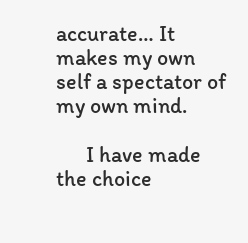accurate… It makes my own self a spectator of my own mind.

      I have made the choice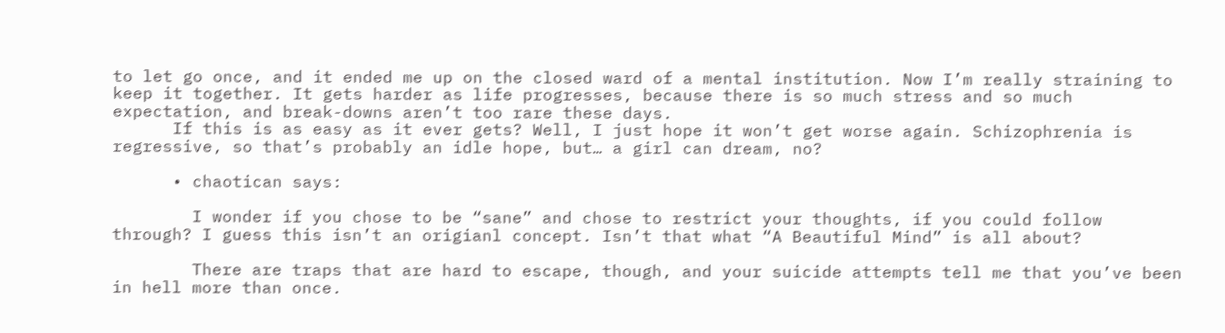to let go once, and it ended me up on the closed ward of a mental institution. Now I’m really straining to keep it together. It gets harder as life progresses, because there is so much stress and so much expectation, and break-downs aren’t too rare these days.
      If this is as easy as it ever gets? Well, I just hope it won’t get worse again. Schizophrenia is regressive, so that’s probably an idle hope, but… a girl can dream, no?

      • chaotican says:

        I wonder if you chose to be “sane” and chose to restrict your thoughts, if you could follow through? I guess this isn’t an origianl concept. Isn’t that what “A Beautiful Mind” is all about?

        There are traps that are hard to escape, though, and your suicide attempts tell me that you’ve been in hell more than once.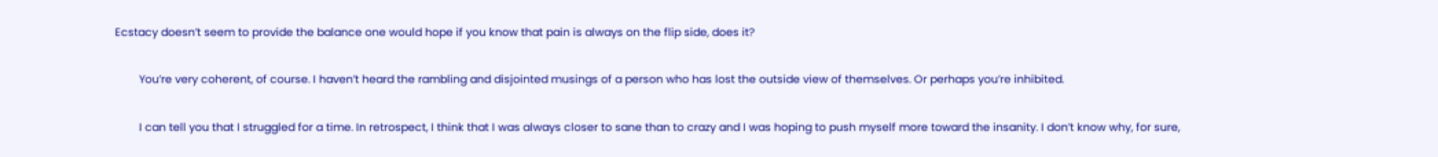Ecstacy doesn’t seem to provide the balance one would hope if you know that pain is always on the flip side, does it?

        You’re very coherent, of course. I haven’t heard the rambling and disjointed musings of a person who has lost the outside view of themselves. Or perhaps you’re inhibited.

        I can tell you that I struggled for a time. In retrospect, I think that I was always closer to sane than to crazy and I was hoping to push myself more toward the insanity. I don’t know why, for sure,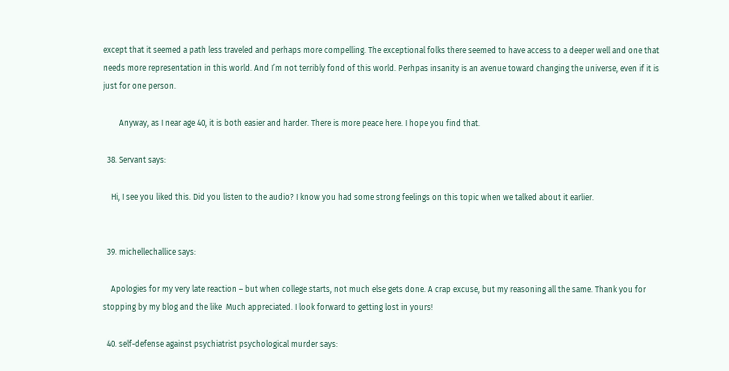except that it seemed a path less traveled and perhaps more compelling. The exceptional folks there seemed to have access to a deeper well and one that needs more representation in this world. And I’m not terribly fond of this world. Perhpas insanity is an avenue toward changing the universe, even if it is just for one person.

        Anyway, as I near age 40, it is both easier and harder. There is more peace here. I hope you find that.

  38. Servant says:

    Hi, I see you liked this. Did you listen to the audio? I know you had some strong feelings on this topic when we talked about it earlier.


  39. michellechallice says:

    Apologies for my very late reaction – but when college starts, not much else gets done. A crap excuse, but my reasoning all the same. Thank you for stopping by my blog and the like  Much appreciated. I look forward to getting lost in yours!

  40. self-defense against psychiatrist psychological murder says: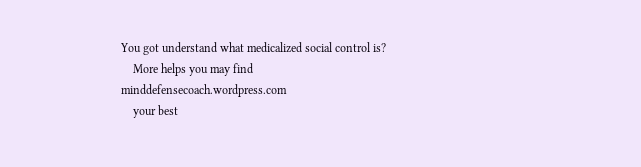You got understand what medicalized social control is?
    More helps you may find minddefensecoach.wordpress.com
    your best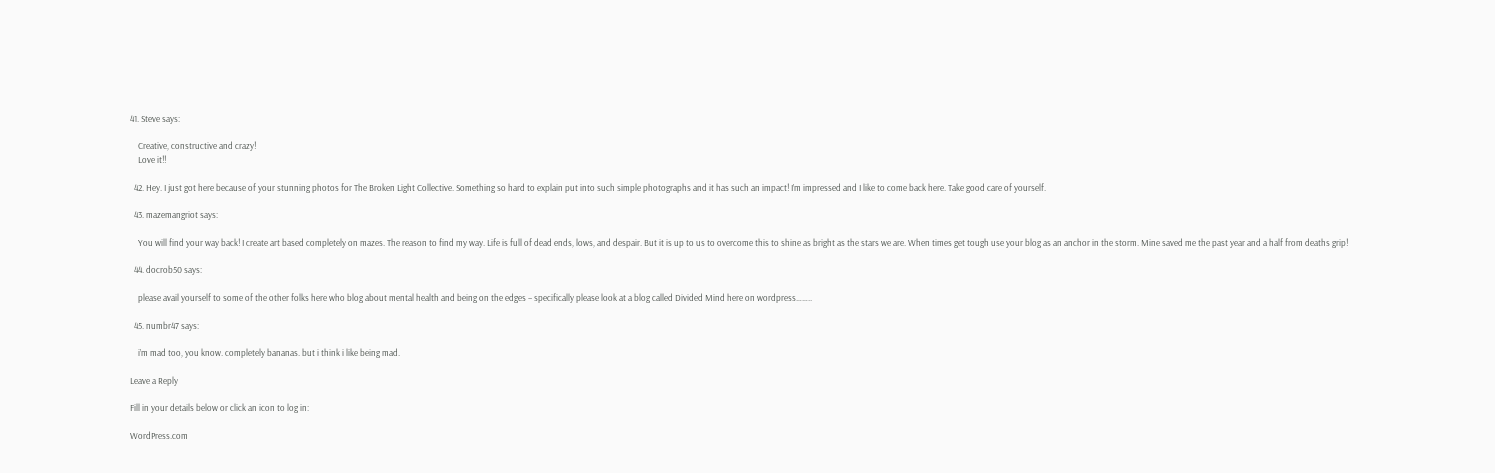41. Steve says:

    Creative, constructive and crazy!
    Love it!!

  42. Hey. I just got here because of your stunning photos for The Broken Light Collective. Something so hard to explain put into such simple photographs and it has such an impact! I’m impressed and I like to come back here. Take good care of yourself.

  43. mazemangriot says:

    You will find your way back! I create art based completely on mazes. The reason to find my way. Life is full of dead ends, lows, and despair. But it is up to us to overcome this to shine as bright as the stars we are. When times get tough use your blog as an anchor in the storm. Mine saved me the past year and a half from deaths grip!

  44. docrob50 says:

    please avail yourself to some of the other folks here who blog about mental health and being on the edges – specifically please look at a blog called Divided Mind here on wordpress……..

  45. numbr47 says:

    i’m mad too, you know. completely bananas. but i think i like being mad.

Leave a Reply

Fill in your details below or click an icon to log in:

WordPress.com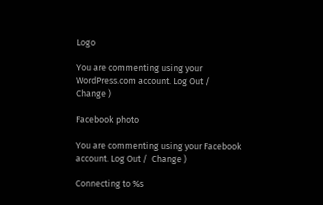Logo

You are commenting using your WordPress.com account. Log Out /  Change )

Facebook photo

You are commenting using your Facebook account. Log Out /  Change )

Connecting to %s